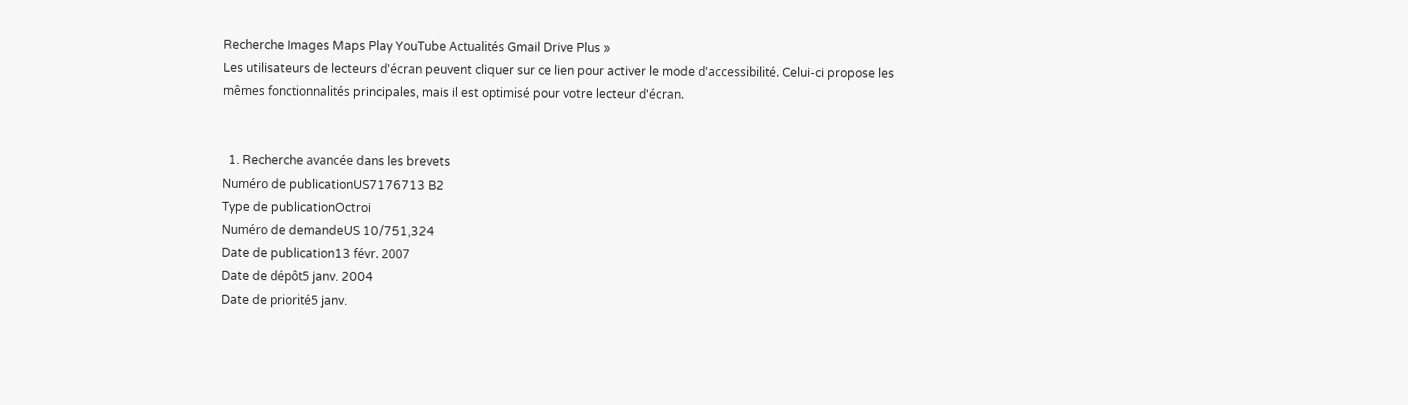Recherche Images Maps Play YouTube Actualités Gmail Drive Plus »
Les utilisateurs de lecteurs d'écran peuvent cliquer sur ce lien pour activer le mode d'accessibilité. Celui-ci propose les mêmes fonctionnalités principales, mais il est optimisé pour votre lecteur d'écran.


  1. Recherche avancée dans les brevets
Numéro de publicationUS7176713 B2
Type de publicationOctroi
Numéro de demandeUS 10/751,324
Date de publication13 févr. 2007
Date de dépôt5 janv. 2004
Date de priorité5 janv.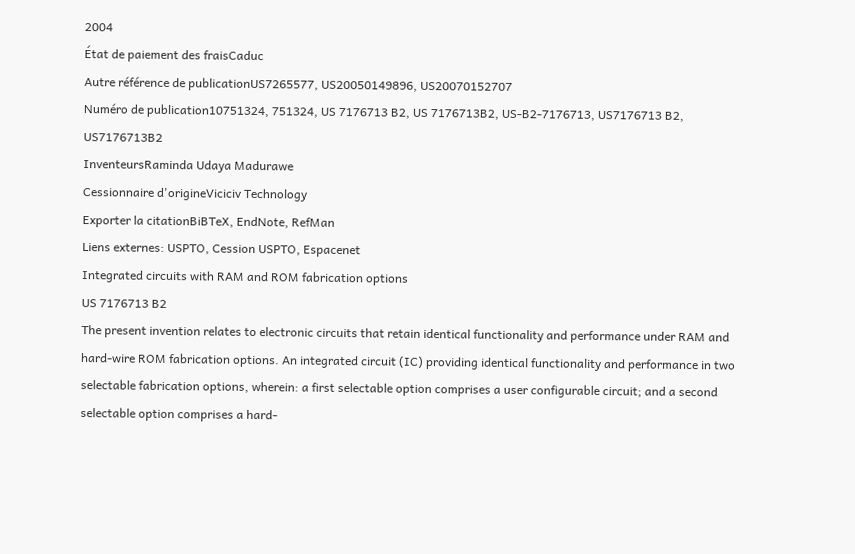2004
État de paiement des fraisCaduc
Autre référence de publicationUS7265577, US20050149896, US20070152707
Numéro de publication10751324, 751324, US 7176713 B2, US 7176713B2, US-B2-7176713, US7176713 B2, US7176713B2
InventeursRaminda Udaya Madurawe
Cessionnaire d'origineViciciv Technology
Exporter la citationBiBTeX, EndNote, RefMan
Liens externes: USPTO, Cession USPTO, Espacenet
Integrated circuits with RAM and ROM fabrication options
US 7176713 B2
The present invention relates to electronic circuits that retain identical functionality and performance under RAM and hard-wire ROM fabrication options. An integrated circuit (IC) providing identical functionality and performance in two selectable fabrication options, wherein: a first selectable option comprises a user configurable circuit; and a second selectable option comprises a hard-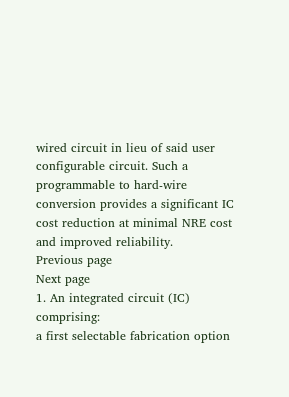wired circuit in lieu of said user configurable circuit. Such a programmable to hard-wire conversion provides a significant IC cost reduction at minimal NRE cost and improved reliability.
Previous page
Next page
1. An integrated circuit (IC) comprising:
a first selectable fabrication option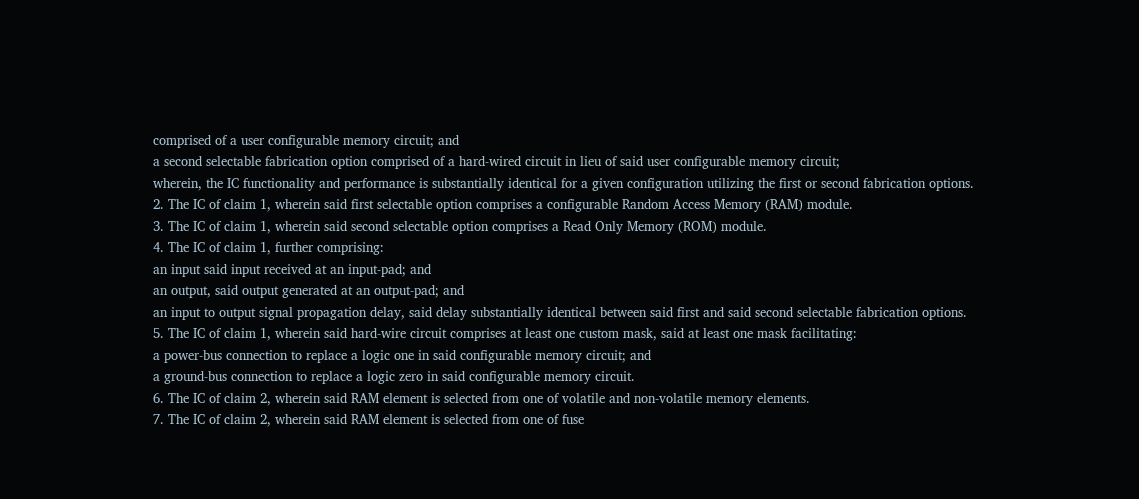comprised of a user configurable memory circuit; and
a second selectable fabrication option comprised of a hard-wired circuit in lieu of said user configurable memory circuit;
wherein, the IC functionality and performance is substantially identical for a given configuration utilizing the first or second fabrication options.
2. The IC of claim 1, wherein said first selectable option comprises a configurable Random Access Memory (RAM) module.
3. The IC of claim 1, wherein said second selectable option comprises a Read Only Memory (ROM) module.
4. The IC of claim 1, further comprising:
an input said input received at an input-pad; and
an output, said output generated at an output-pad; and
an input to output signal propagation delay, said delay substantially identical between said first and said second selectable fabrication options.
5. The IC of claim 1, wherein said hard-wire circuit comprises at least one custom mask, said at least one mask facilitating:
a power-bus connection to replace a logic one in said configurable memory circuit; and
a ground-bus connection to replace a logic zero in said configurable memory circuit.
6. The IC of claim 2, wherein said RAM element is selected from one of volatile and non-volatile memory elements.
7. The IC of claim 2, wherein said RAM element is selected from one of fuse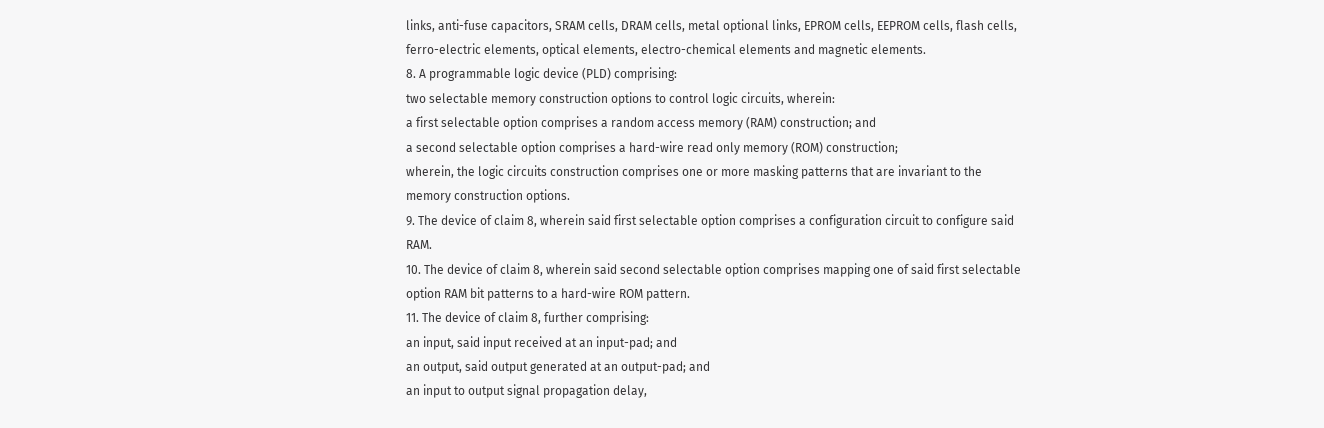links, anti-fuse capacitors, SRAM cells, DRAM cells, metal optional links, EPROM cells, EEPROM cells, flash cells, ferro-electric elements, optical elements, electro-chemical elements and magnetic elements.
8. A programmable logic device (PLD) comprising:
two selectable memory construction options to control logic circuits, wherein:
a first selectable option comprises a random access memory (RAM) construction; and
a second selectable option comprises a hard-wire read only memory (ROM) construction;
wherein, the logic circuits construction comprises one or more masking patterns that are invariant to the memory construction options.
9. The device of claim 8, wherein said first selectable option comprises a configuration circuit to configure said RAM.
10. The device of claim 8, wherein said second selectable option comprises mapping one of said first selectable option RAM bit patterns to a hard-wire ROM pattern.
11. The device of claim 8, further comprising:
an input, said input received at an input-pad; and
an output, said output generated at an output-pad; and
an input to output signal propagation delay,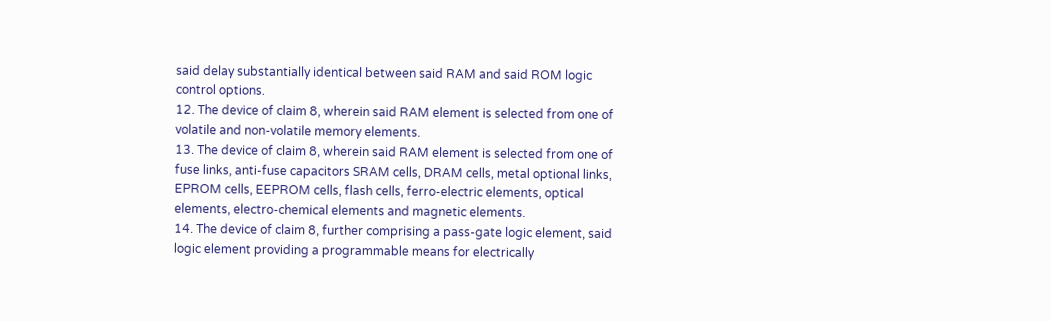said delay substantially identical between said RAM and said ROM logic control options.
12. The device of claim 8, wherein said RAM element is selected from one of volatile and non-volatile memory elements.
13. The device of claim 8, wherein said RAM element is selected from one of fuse links, anti-fuse capacitors SRAM cells, DRAM cells, metal optional links, EPROM cells, EEPROM cells, flash cells, ferro-electric elements, optical elements, electro-chemical elements and magnetic elements.
14. The device of claim 8, further comprising a pass-gate logic element, said logic element providing a programmable means for electrically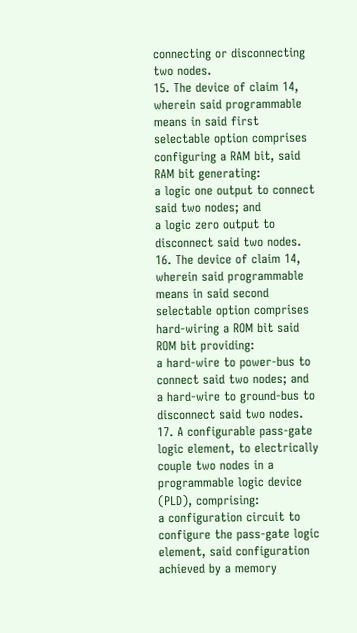connecting or disconnecting two nodes.
15. The device of claim 14, wherein said programmable means in said first selectable option comprises configuring a RAM bit, said RAM bit generating:
a logic one output to connect said two nodes; and
a logic zero output to disconnect said two nodes.
16. The device of claim 14, wherein said programmable means in said second selectable option comprises hard-wiring a ROM bit said ROM bit providing:
a hard-wire to power-bus to connect said two nodes; and
a hard-wire to ground-bus to disconnect said two nodes.
17. A configurable pass-gate logic element, to electrically couple two nodes in a programmable logic device (PLD), comprising:
a configuration circuit to configure the pass-gate logic element, said configuration achieved by a memory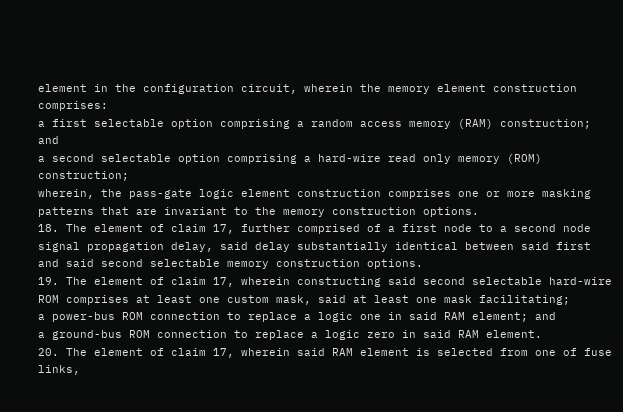element in the configuration circuit, wherein the memory element construction comprises:
a first selectable option comprising a random access memory (RAM) construction; and
a second selectable option comprising a hard-wire read only memory (ROM) construction;
wherein, the pass-gate logic element construction comprises one or more masking patterns that are invariant to the memory construction options.
18. The element of claim 17, further comprised of a first node to a second node signal propagation delay, said delay substantially identical between said first and said second selectable memory construction options.
19. The element of claim 17, wherein constructing said second selectable hard-wire ROM comprises at least one custom mask, said at least one mask facilitating;
a power-bus ROM connection to replace a logic one in said RAM element; and
a ground-bus ROM connection to replace a logic zero in said RAM element.
20. The element of claim 17, wherein said RAM element is selected from one of fuse links,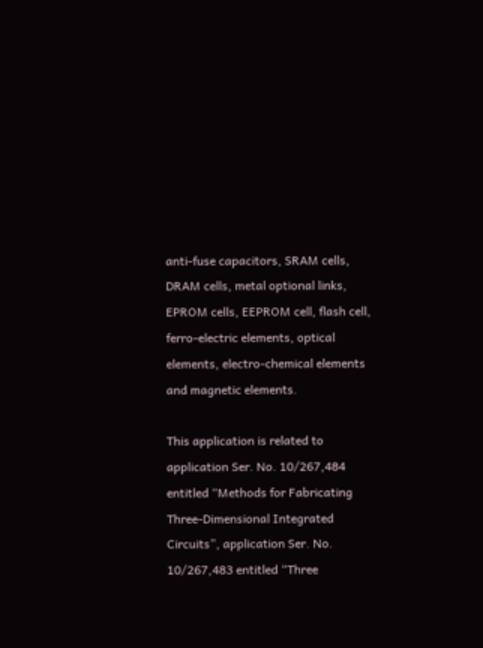anti-fuse capacitors, SRAM cells, DRAM cells, metal optional links, EPROM cells, EEPROM cell, flash cell, ferro-electric elements, optical elements, electro-chemical elements and magnetic elements.

This application is related to application Ser. No. 10/267,484 entitled “Methods for Fabricating Three-Dimensional Integrated Circuits”, application Ser. No. 10/267,483 entitled “Three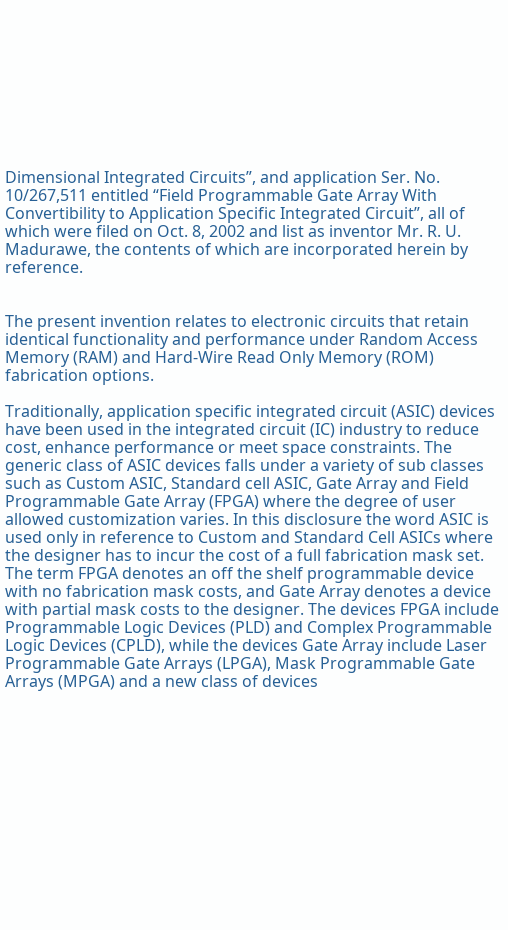Dimensional Integrated Circuits”, and application Ser. No. 10/267,511 entitled “Field Programmable Gate Array With Convertibility to Application Specific Integrated Circuit”, all of which were filed on Oct. 8, 2002 and list as inventor Mr. R. U. Madurawe, the contents of which are incorporated herein by reference.


The present invention relates to electronic circuits that retain identical functionality and performance under Random Access Memory (RAM) and Hard-Wire Read Only Memory (ROM) fabrication options.

Traditionally, application specific integrated circuit (ASIC) devices have been used in the integrated circuit (IC) industry to reduce cost, enhance performance or meet space constraints. The generic class of ASIC devices falls under a variety of sub classes such as Custom ASIC, Standard cell ASIC, Gate Array and Field Programmable Gate Array (FPGA) where the degree of user allowed customization varies. In this disclosure the word ASIC is used only in reference to Custom and Standard Cell ASICs where the designer has to incur the cost of a full fabrication mask set. The term FPGA denotes an off the shelf programmable device with no fabrication mask costs, and Gate Array denotes a device with partial mask costs to the designer. The devices FPGA include Programmable Logic Devices (PLD) and Complex Programmable Logic Devices (CPLD), while the devices Gate Array include Laser Programmable Gate Arrays (LPGA), Mask Programmable Gate Arrays (MPGA) and a new class of devices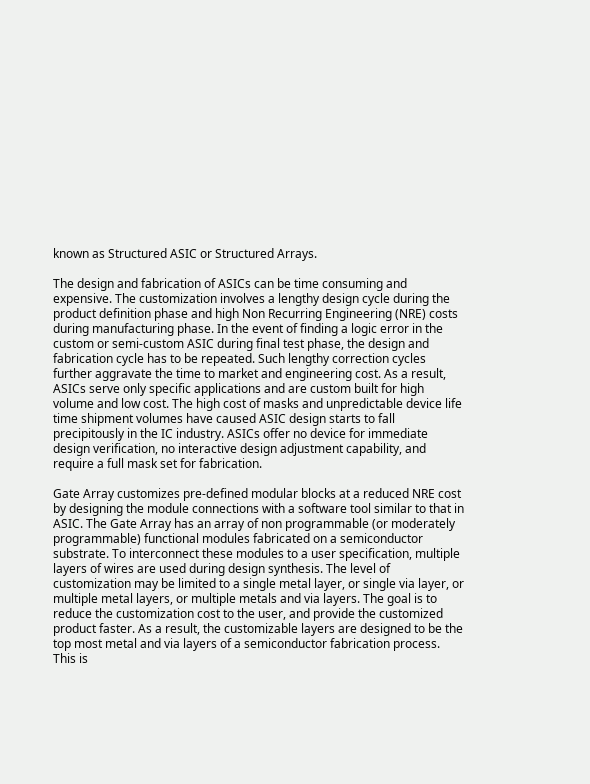known as Structured ASIC or Structured Arrays.

The design and fabrication of ASICs can be time consuming and expensive. The customization involves a lengthy design cycle during the product definition phase and high Non Recurring Engineering (NRE) costs during manufacturing phase. In the event of finding a logic error in the custom or semi-custom ASIC during final test phase, the design and fabrication cycle has to be repeated. Such lengthy correction cycles further aggravate the time to market and engineering cost. As a result, ASICs serve only specific applications and are custom built for high volume and low cost. The high cost of masks and unpredictable device life time shipment volumes have caused ASIC design starts to fall precipitously in the IC industry. ASICs offer no device for immediate design verification, no interactive design adjustment capability, and require a full mask set for fabrication.

Gate Array customizes pre-defined modular blocks at a reduced NRE cost by designing the module connections with a software tool similar to that in ASIC. The Gate Array has an array of non programmable (or moderately programmable) functional modules fabricated on a semiconductor substrate. To interconnect these modules to a user specification, multiple layers of wires are used during design synthesis. The level of customization may be limited to a single metal layer, or single via layer, or multiple metal layers, or multiple metals and via layers. The goal is to reduce the customization cost to the user, and provide the customized product faster. As a result, the customizable layers are designed to be the top most metal and via layers of a semiconductor fabrication process. This is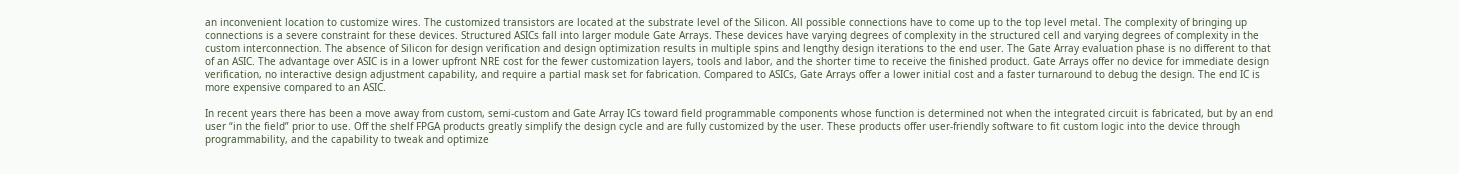an inconvenient location to customize wires. The customized transistors are located at the substrate level of the Silicon. All possible connections have to come up to the top level metal. The complexity of bringing up connections is a severe constraint for these devices. Structured ASICs fall into larger module Gate Arrays. These devices have varying degrees of complexity in the structured cell and varying degrees of complexity in the custom interconnection. The absence of Silicon for design verification and design optimization results in multiple spins and lengthy design iterations to the end user. The Gate Array evaluation phase is no different to that of an ASIC. The advantage over ASIC is in a lower upfront NRE cost for the fewer customization layers, tools and labor, and the shorter time to receive the finished product. Gate Arrays offer no device for immediate design verification, no interactive design adjustment capability, and require a partial mask set for fabrication. Compared to ASICs, Gate Arrays offer a lower initial cost and a faster turnaround to debug the design. The end IC is more expensive compared to an ASIC.

In recent years there has been a move away from custom, semi-custom and Gate Array ICs toward field programmable components whose function is determined not when the integrated circuit is fabricated, but by an end user “in the field” prior to use. Off the shelf FPGA products greatly simplify the design cycle and are fully customized by the user. These products offer user-friendly software to fit custom logic into the device through programmability, and the capability to tweak and optimize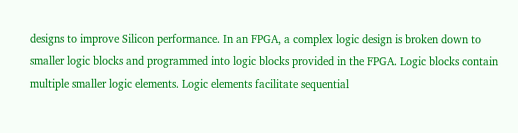designs to improve Silicon performance. In an FPGA, a complex logic design is broken down to smaller logic blocks and programmed into logic blocks provided in the FPGA. Logic blocks contain multiple smaller logic elements. Logic elements facilitate sequential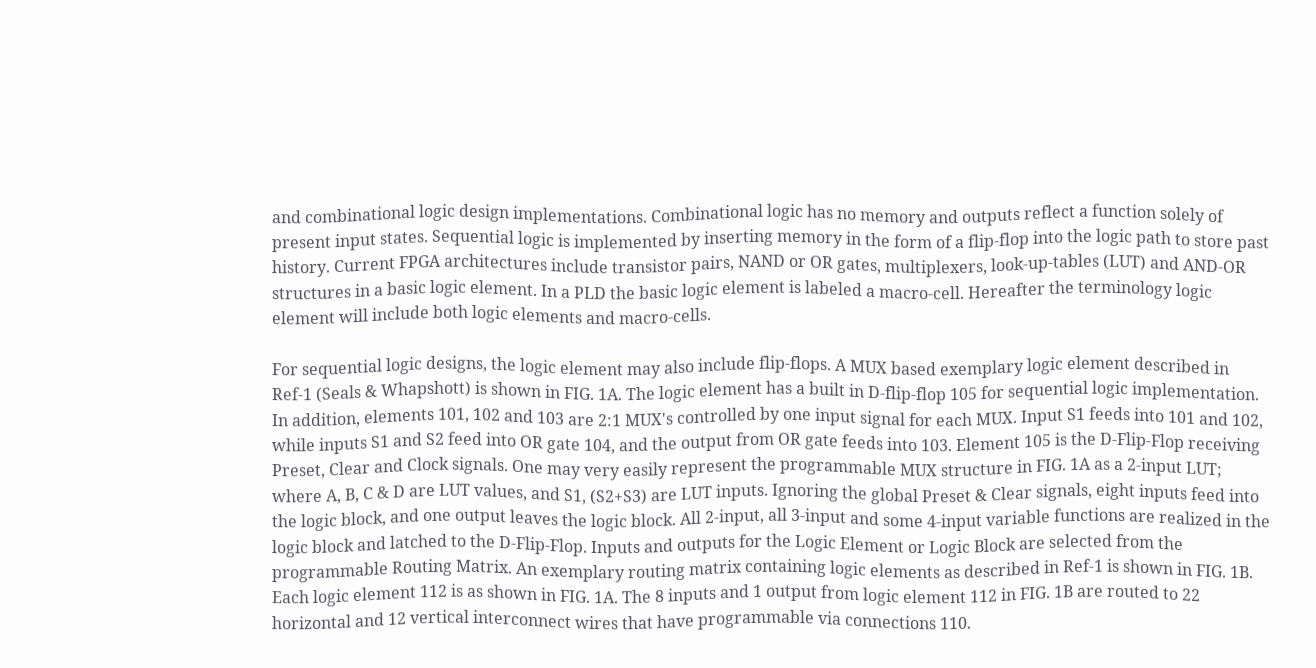and combinational logic design implementations. Combinational logic has no memory and outputs reflect a function solely of present input states. Sequential logic is implemented by inserting memory in the form of a flip-flop into the logic path to store past history. Current FPGA architectures include transistor pairs, NAND or OR gates, multiplexers, look-up-tables (LUT) and AND-OR structures in a basic logic element. In a PLD the basic logic element is labeled a macro-cell. Hereafter the terminology logic element will include both logic elements and macro-cells.

For sequential logic designs, the logic element may also include flip-flops. A MUX based exemplary logic element described in Ref-1 (Seals & Whapshott) is shown in FIG. 1A. The logic element has a built in D-flip-flop 105 for sequential logic implementation. In addition, elements 101, 102 and 103 are 2:1 MUX's controlled by one input signal for each MUX. Input S1 feeds into 101 and 102, while inputs S1 and S2 feed into OR gate 104, and the output from OR gate feeds into 103. Element 105 is the D-Flip-Flop receiving Preset, Clear and Clock signals. One may very easily represent the programmable MUX structure in FIG. 1A as a 2-input LUT; where A, B, C & D are LUT values, and S1, (S2+S3) are LUT inputs. Ignoring the global Preset & Clear signals, eight inputs feed into the logic block, and one output leaves the logic block. All 2-input, all 3-input and some 4-input variable functions are realized in the logic block and latched to the D-Flip-Flop. Inputs and outputs for the Logic Element or Logic Block are selected from the programmable Routing Matrix. An exemplary routing matrix containing logic elements as described in Ref-1 is shown in FIG. 1B. Each logic element 112 is as shown in FIG. 1A. The 8 inputs and 1 output from logic element 112 in FIG. 1B are routed to 22 horizontal and 12 vertical interconnect wires that have programmable via connections 110.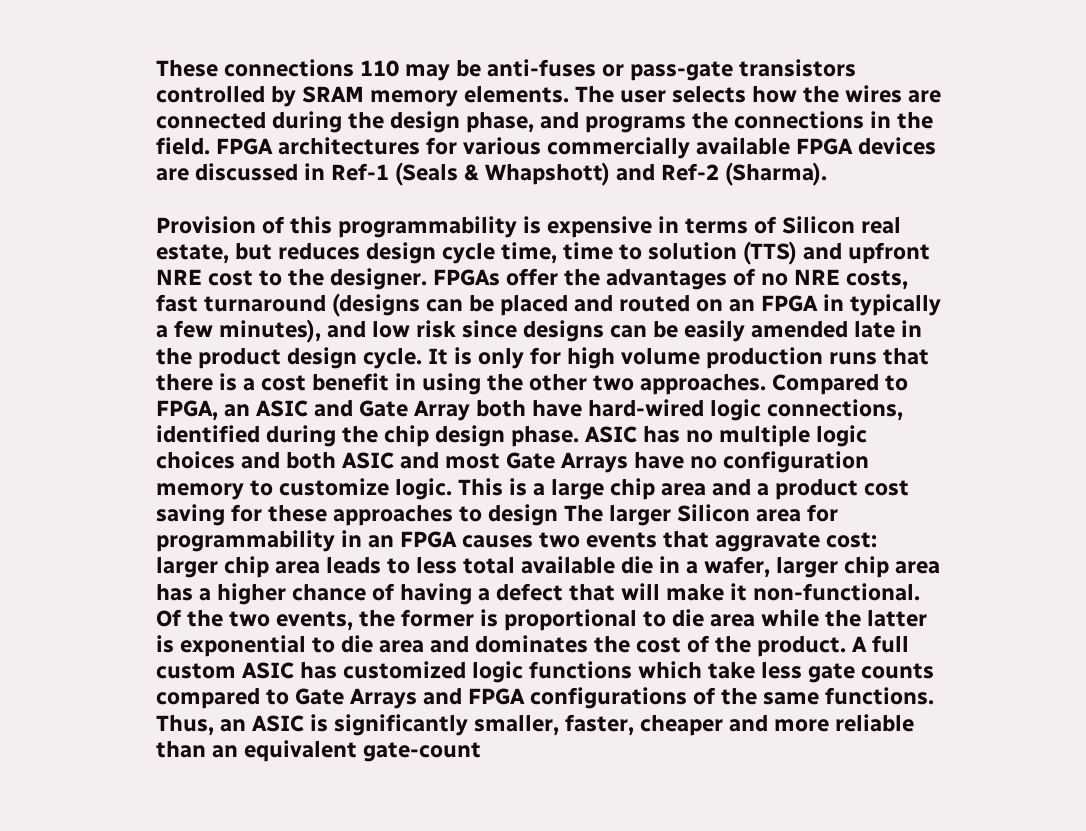These connections 110 may be anti-fuses or pass-gate transistors controlled by SRAM memory elements. The user selects how the wires are connected during the design phase, and programs the connections in the field. FPGA architectures for various commercially available FPGA devices are discussed in Ref-1 (Seals & Whapshott) and Ref-2 (Sharma).

Provision of this programmability is expensive in terms of Silicon real estate, but reduces design cycle time, time to solution (TTS) and upfront NRE cost to the designer. FPGAs offer the advantages of no NRE costs, fast turnaround (designs can be placed and routed on an FPGA in typically a few minutes), and low risk since designs can be easily amended late in the product design cycle. It is only for high volume production runs that there is a cost benefit in using the other two approaches. Compared to FPGA, an ASIC and Gate Array both have hard-wired logic connections, identified during the chip design phase. ASIC has no multiple logic choices and both ASIC and most Gate Arrays have no configuration memory to customize logic. This is a large chip area and a product cost saving for these approaches to design The larger Silicon area for programmability in an FPGA causes two events that aggravate cost: larger chip area leads to less total available die in a wafer, larger chip area has a higher chance of having a defect that will make it non-functional. Of the two events, the former is proportional to die area while the latter is exponential to die area and dominates the cost of the product. A full custom ASIC has customized logic functions which take less gate counts compared to Gate Arrays and FPGA configurations of the same functions. Thus, an ASIC is significantly smaller, faster, cheaper and more reliable than an equivalent gate-count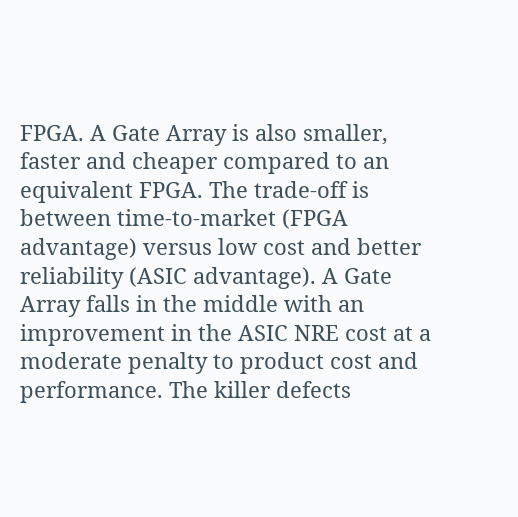FPGA. A Gate Array is also smaller, faster and cheaper compared to an equivalent FPGA. The trade-off is between time-to-market (FPGA advantage) versus low cost and better reliability (ASIC advantage). A Gate Array falls in the middle with an improvement in the ASIC NRE cost at a moderate penalty to product cost and performance. The killer defects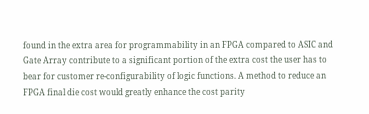found in the extra area for programmability in an FPGA compared to ASIC and Gate Array contribute to a significant portion of the extra cost the user has to bear for customer re-configurability of logic functions. A method to reduce an FPGA final die cost would greatly enhance the cost parity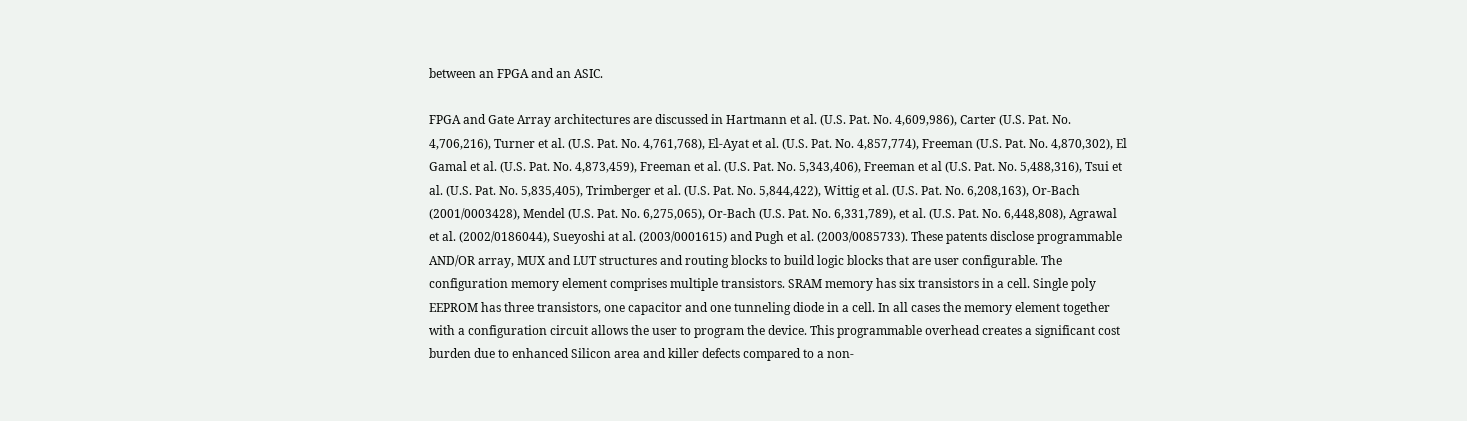between an FPGA and an ASIC.

FPGA and Gate Array architectures are discussed in Hartmann et al. (U.S. Pat. No. 4,609,986), Carter (U.S. Pat. No. 4,706,216), Turner et al. (U.S. Pat. No. 4,761,768), El-Ayat et al. (U.S. Pat. No. 4,857,774), Freeman (U.S. Pat. No. 4,870,302), El Gamal et al. (U.S. Pat. No. 4,873,459), Freeman et al. (U.S. Pat. No. 5,343,406), Freeman et al (U.S. Pat. No. 5,488,316), Tsui et al. (U.S. Pat. No. 5,835,405), Trimberger et al. (U.S. Pat. No. 5,844,422), Wittig et al. (U.S. Pat. No. 6,208,163), Or-Bach (2001/0003428), Mendel (U.S. Pat. No. 6,275,065), Or-Bach (U.S. Pat. No. 6,331,789), et al. (U.S. Pat. No. 6,448,808), Agrawal et al. (2002/0186044), Sueyoshi at al. (2003/0001615) and Pugh et al. (2003/0085733). These patents disclose programmable AND/OR array, MUX and LUT structures and routing blocks to build logic blocks that are user configurable. The configuration memory element comprises multiple transistors. SRAM memory has six transistors in a cell. Single poly EEPROM has three transistors, one capacitor and one tunneling diode in a cell. In all cases the memory element together with a configuration circuit allows the user to program the device. This programmable overhead creates a significant cost burden due to enhanced Silicon area and killer defects compared to a non-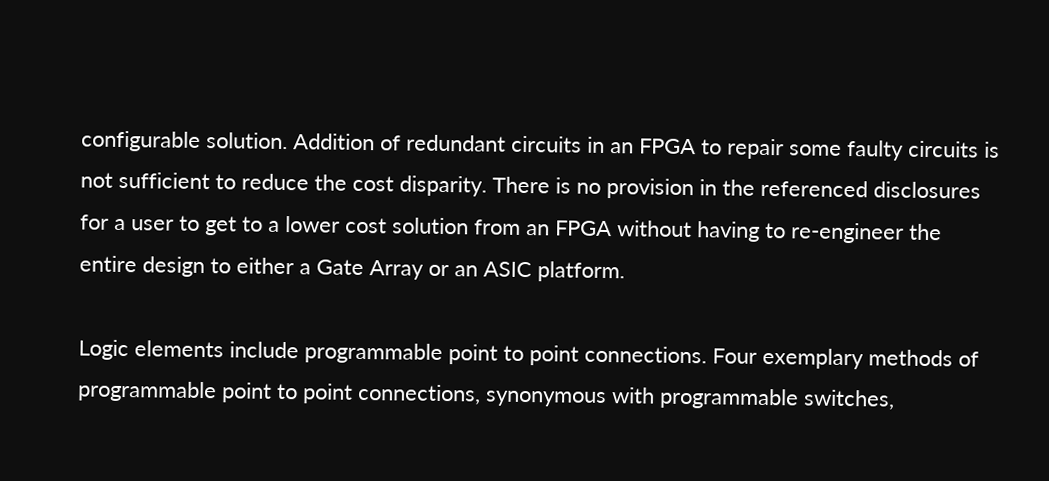configurable solution. Addition of redundant circuits in an FPGA to repair some faulty circuits is not sufficient to reduce the cost disparity. There is no provision in the referenced disclosures for a user to get to a lower cost solution from an FPGA without having to re-engineer the entire design to either a Gate Array or an ASIC platform.

Logic elements include programmable point to point connections. Four exemplary methods of programmable point to point connections, synonymous with programmable switches,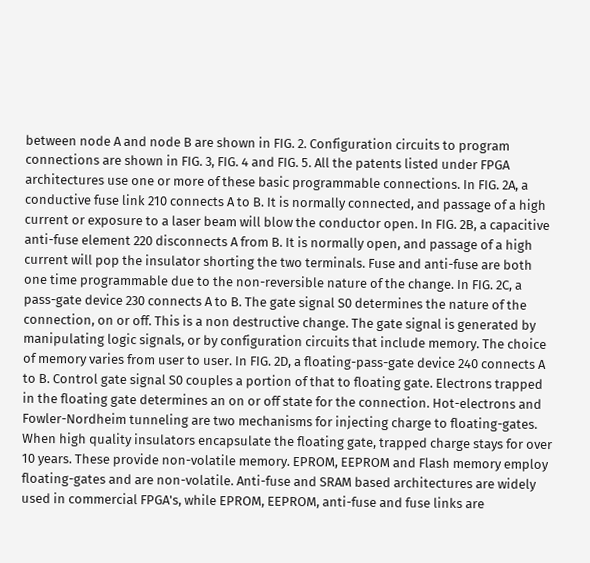between node A and node B are shown in FIG. 2. Configuration circuits to program connections are shown in FIG. 3, FIG. 4 and FIG. 5. All the patents listed under FPGA architectures use one or more of these basic programmable connections. In FIG. 2A, a conductive fuse link 210 connects A to B. It is normally connected, and passage of a high current or exposure to a laser beam will blow the conductor open. In FIG. 2B, a capacitive anti-fuse element 220 disconnects A from B. It is normally open, and passage of a high current will pop the insulator shorting the two terminals. Fuse and anti-fuse are both one time programmable due to the non-reversible nature of the change. In FIG. 2C, a pass-gate device 230 connects A to B. The gate signal S0 determines the nature of the connection, on or off. This is a non destructive change. The gate signal is generated by manipulating logic signals, or by configuration circuits that include memory. The choice of memory varies from user to user. In FIG. 2D, a floating-pass-gate device 240 connects A to B. Control gate signal S0 couples a portion of that to floating gate. Electrons trapped in the floating gate determines an on or off state for the connection. Hot-electrons and Fowler-Nordheim tunneling are two mechanisms for injecting charge to floating-gates. When high quality insulators encapsulate the floating gate, trapped charge stays for over 10 years. These provide non-volatile memory. EPROM, EEPROM and Flash memory employ floating-gates and are non-volatile. Anti-fuse and SRAM based architectures are widely used in commercial FPGA's, while EPROM, EEPROM, anti-fuse and fuse links are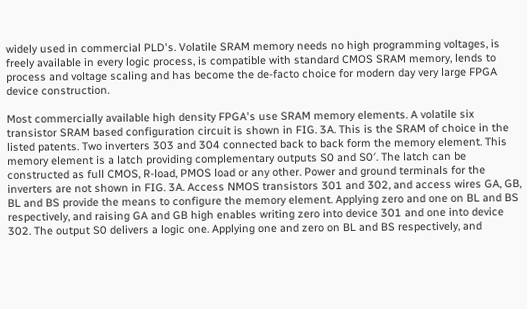widely used in commercial PLD's. Volatile SRAM memory needs no high programming voltages, is freely available in every logic process, is compatible with standard CMOS SRAM memory, lends to process and voltage scaling and has become the de-facto choice for modern day very large FPGA device construction.

Most commercially available high density FPGA's use SRAM memory elements. A volatile six transistor SRAM based configuration circuit is shown in FIG. 3A. This is the SRAM of choice in the listed patents. Two inverters 303 and 304 connected back to back form the memory element. This memory element is a latch providing complementary outputs S0 and S0′. The latch can be constructed as full CMOS, R-load, PMOS load or any other. Power and ground terminals for the inverters are not shown in FIG. 3A. Access NMOS transistors 301 and 302, and access wires GA, GB, BL and BS provide the means to configure the memory element. Applying zero and one on BL and BS respectively, and raising GA and GB high enables writing zero into device 301 and one into device 302. The output S0 delivers a logic one. Applying one and zero on BL and BS respectively, and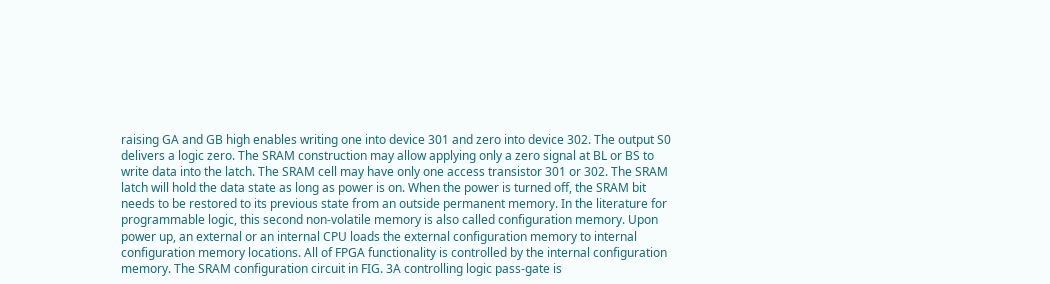raising GA and GB high enables writing one into device 301 and zero into device 302. The output S0 delivers a logic zero. The SRAM construction may allow applying only a zero signal at BL or BS to write data into the latch. The SRAM cell may have only one access transistor 301 or 302. The SRAM latch will hold the data state as long as power is on. When the power is turned off, the SRAM bit needs to be restored to its previous state from an outside permanent memory. In the literature for programmable logic, this second non-volatile memory is also called configuration memory. Upon power up, an external or an internal CPU loads the external configuration memory to internal configuration memory locations. All of FPGA functionality is controlled by the internal configuration memory. The SRAM configuration circuit in FIG. 3A controlling logic pass-gate is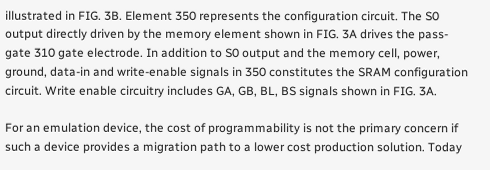illustrated in FIG. 3B. Element 350 represents the configuration circuit. The S0 output directly driven by the memory element shown in FIG. 3A drives the pass-gate 310 gate electrode. In addition to S0 output and the memory cell, power, ground, data-in and write-enable signals in 350 constitutes the SRAM configuration circuit. Write enable circuitry includes GA, GB, BL, BS signals shown in FIG. 3A.

For an emulation device, the cost of programmability is not the primary concern if such a device provides a migration path to a lower cost production solution. Today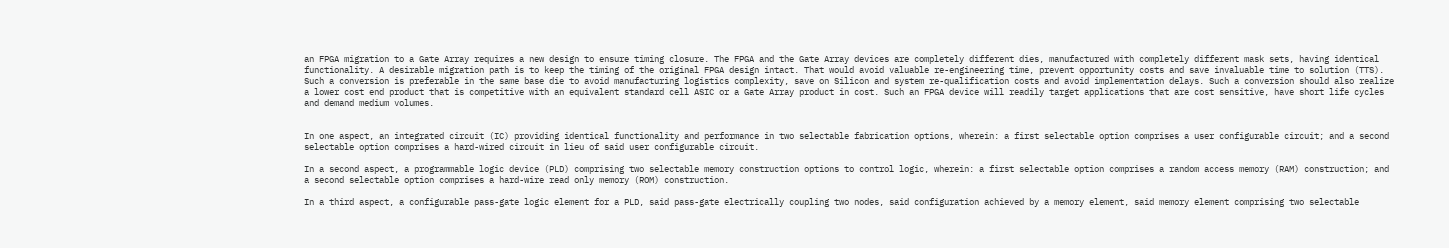an FPGA migration to a Gate Array requires a new design to ensure timing closure. The FPGA and the Gate Array devices are completely different dies, manufactured with completely different mask sets, having identical functionality. A desirable migration path is to keep the timing of the original FPGA design intact. That would avoid valuable re-engineering time, prevent opportunity costs and save invaluable time to solution (TTS). Such a conversion is preferable in the same base die to avoid manufacturing logistics complexity, save on Silicon and system re-qualification costs and avoid implementation delays. Such a conversion should also realize a lower cost end product that is competitive with an equivalent standard cell ASIC or a Gate Array product in cost. Such an FPGA device will readily target applications that are cost sensitive, have short life cycles and demand medium volumes.


In one aspect, an integrated circuit (IC) providing identical functionality and performance in two selectable fabrication options, wherein: a first selectable option comprises a user configurable circuit; and a second selectable option comprises a hard-wired circuit in lieu of said user configurable circuit.

In a second aspect, a programmable logic device (PLD) comprising two selectable memory construction options to control logic, wherein: a first selectable option comprises a random access memory (RAM) construction; and a second selectable option comprises a hard-wire read only memory (ROM) construction.

In a third aspect, a configurable pass-gate logic element for a PLD, said pass-gate electrically coupling two nodes, said configuration achieved by a memory element, said memory element comprising two selectable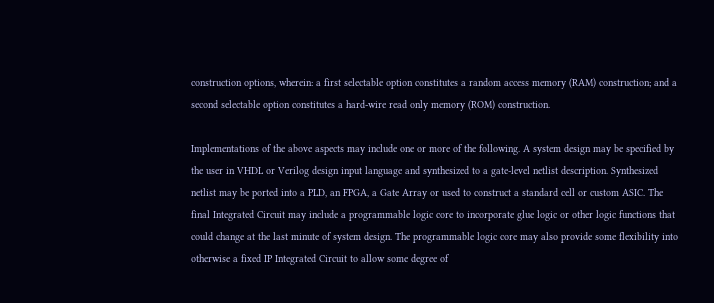construction options, wherein: a first selectable option constitutes a random access memory (RAM) construction; and a second selectable option constitutes a hard-wire read only memory (ROM) construction.

Implementations of the above aspects may include one or more of the following. A system design may be specified by the user in VHDL or Verilog design input language and synthesized to a gate-level netlist description. Synthesized netlist may be ported into a PLD, an FPGA, a Gate Array or used to construct a standard cell or custom ASIC. The final Integrated Circuit may include a programmable logic core to incorporate glue logic or other logic functions that could change at the last minute of system design. The programmable logic core may also provide some flexibility into otherwise a fixed IP Integrated Circuit to allow some degree of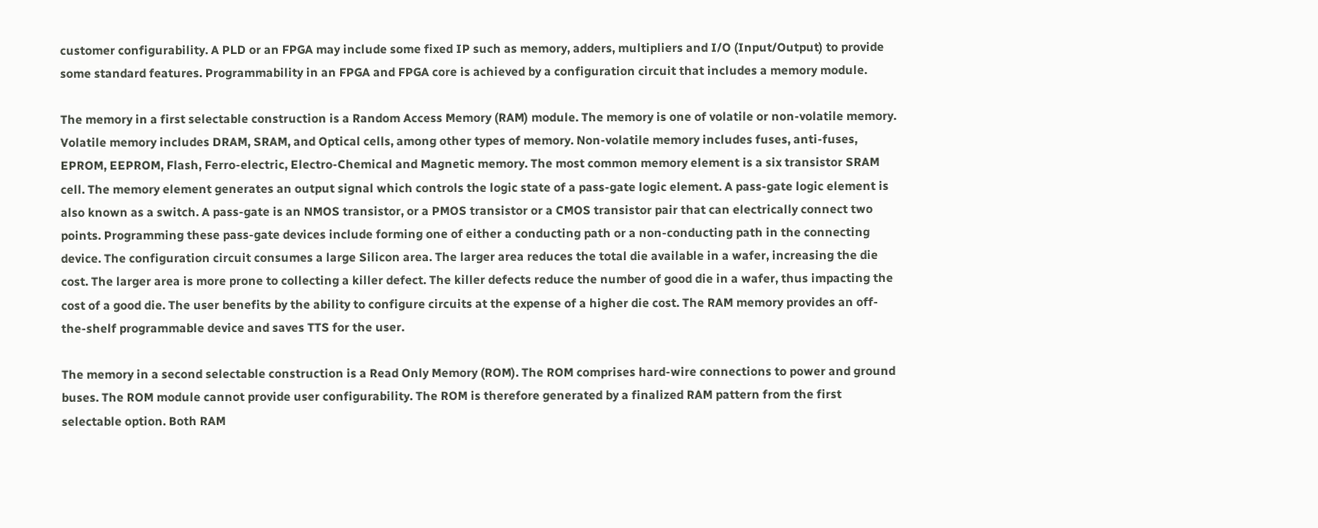customer configurability. A PLD or an FPGA may include some fixed IP such as memory, adders, multipliers and I/O (Input/Output) to provide some standard features. Programmability in an FPGA and FPGA core is achieved by a configuration circuit that includes a memory module.

The memory in a first selectable construction is a Random Access Memory (RAM) module. The memory is one of volatile or non-volatile memory. Volatile memory includes DRAM, SRAM, and Optical cells, among other types of memory. Non-volatile memory includes fuses, anti-fuses, EPROM, EEPROM, Flash, Ferro-electric, Electro-Chemical and Magnetic memory. The most common memory element is a six transistor SRAM cell. The memory element generates an output signal which controls the logic state of a pass-gate logic element. A pass-gate logic element is also known as a switch. A pass-gate is an NMOS transistor, or a PMOS transistor or a CMOS transistor pair that can electrically connect two points. Programming these pass-gate devices include forming one of either a conducting path or a non-conducting path in the connecting device. The configuration circuit consumes a large Silicon area. The larger area reduces the total die available in a wafer, increasing the die cost. The larger area is more prone to collecting a killer defect. The killer defects reduce the number of good die in a wafer, thus impacting the cost of a good die. The user benefits by the ability to configure circuits at the expense of a higher die cost. The RAM memory provides an off-the-shelf programmable device and saves TTS for the user.

The memory in a second selectable construction is a Read Only Memory (ROM). The ROM comprises hard-wire connections to power and ground buses. The ROM module cannot provide user configurability. The ROM is therefore generated by a finalized RAM pattern from the first selectable option. Both RAM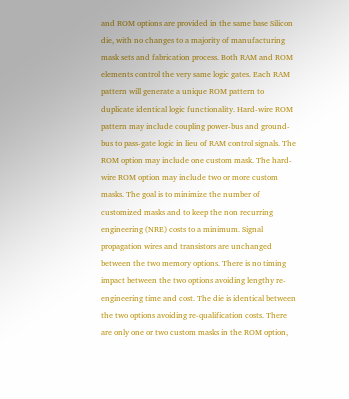and ROM options are provided in the same base Silicon die, with no changes to a majority of manufacturing mask sets and fabrication process. Both RAM and ROM elements control the very same logic gates. Each RAM pattern will generate a unique ROM pattern to duplicate identical logic functionality. Hard-wire ROM pattern may include coupling power-bus and ground-bus to pass-gate logic in lieu of RAM control signals. The ROM option may include one custom mask. The hard-wire ROM option may include two or more custom masks. The goal is to minimize the number of customized masks and to keep the non recurring engineering (NRE) costs to a minimum. Signal propagation wires and transistors are unchanged between the two memory options. There is no timing impact between the two options avoiding lengthy re-engineering time and cost. The die is identical between the two options avoiding re-qualification costs. There are only one or two custom masks in the ROM option,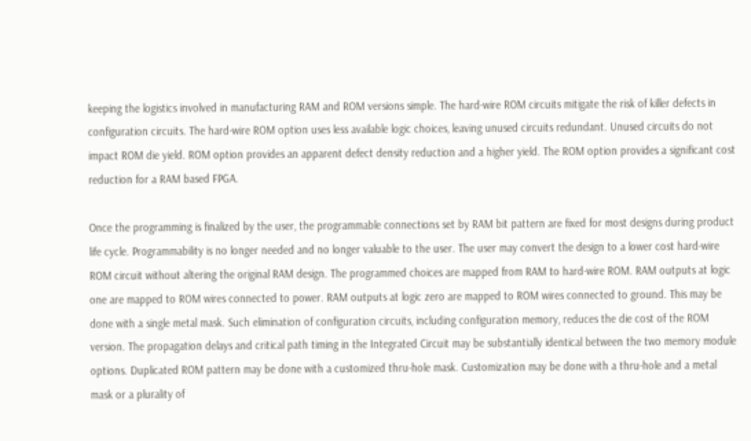keeping the logistics involved in manufacturing RAM and ROM versions simple. The hard-wire ROM circuits mitigate the risk of killer defects in configuration circuits. The hard-wire ROM option uses less available logic choices, leaving unused circuits redundant. Unused circuits do not impact ROM die yield. ROM option provides an apparent defect density reduction and a higher yield. The ROM option provides a significant cost reduction for a RAM based FPGA.

Once the programming is finalized by the user, the programmable connections set by RAM bit pattern are fixed for most designs during product life cycle. Programmability is no longer needed and no longer valuable to the user. The user may convert the design to a lower cost hard-wire ROM circuit without altering the original RAM design. The programmed choices are mapped from RAM to hard-wire ROM. RAM outputs at logic one are mapped to ROM wires connected to power. RAM outputs at logic zero are mapped to ROM wires connected to ground. This may be done with a single metal mask. Such elimination of configuration circuits, including configuration memory, reduces the die cost of the ROM version. The propagation delays and critical path timing in the Integrated Circuit may be substantially identical between the two memory module options. Duplicated ROM pattern may be done with a customized thru-hole mask. Customization may be done with a thru-hole and a metal mask or a plurality of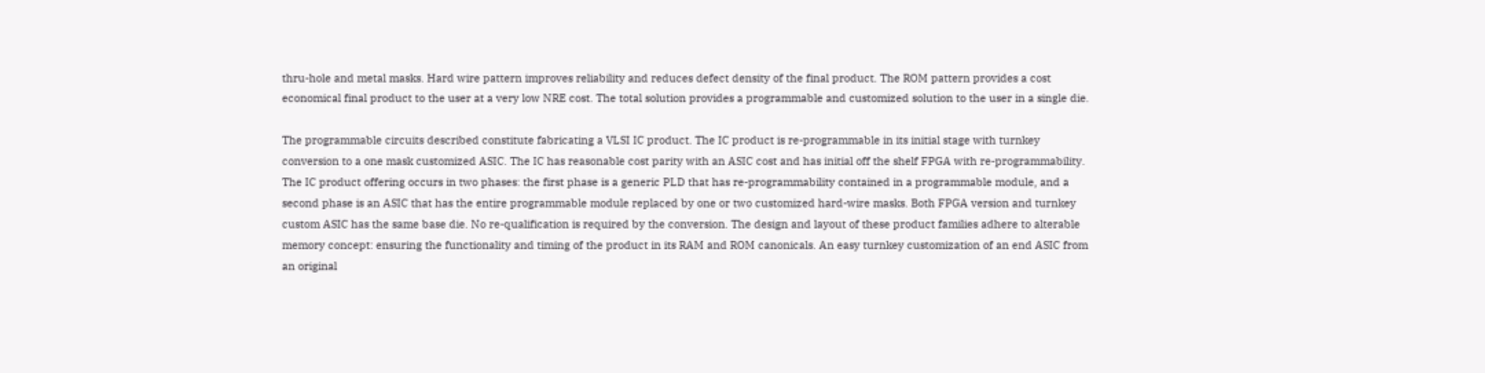thru-hole and metal masks. Hard wire pattern improves reliability and reduces defect density of the final product. The ROM pattern provides a cost economical final product to the user at a very low NRE cost. The total solution provides a programmable and customized solution to the user in a single die.

The programmable circuits described constitute fabricating a VLSI IC product. The IC product is re-programmable in its initial stage with turnkey conversion to a one mask customized ASIC. The IC has reasonable cost parity with an ASIC cost and has initial off the shelf FPGA with re-programmability. The IC product offering occurs in two phases: the first phase is a generic PLD that has re-programmability contained in a programmable module, and a second phase is an ASIC that has the entire programmable module replaced by one or two customized hard-wire masks. Both FPGA version and turnkey custom ASIC has the same base die. No re-qualification is required by the conversion. The design and layout of these product families adhere to alterable memory concept: ensuring the functionality and timing of the product in its RAM and ROM canonicals. An easy turnkey customization of an end ASIC from an original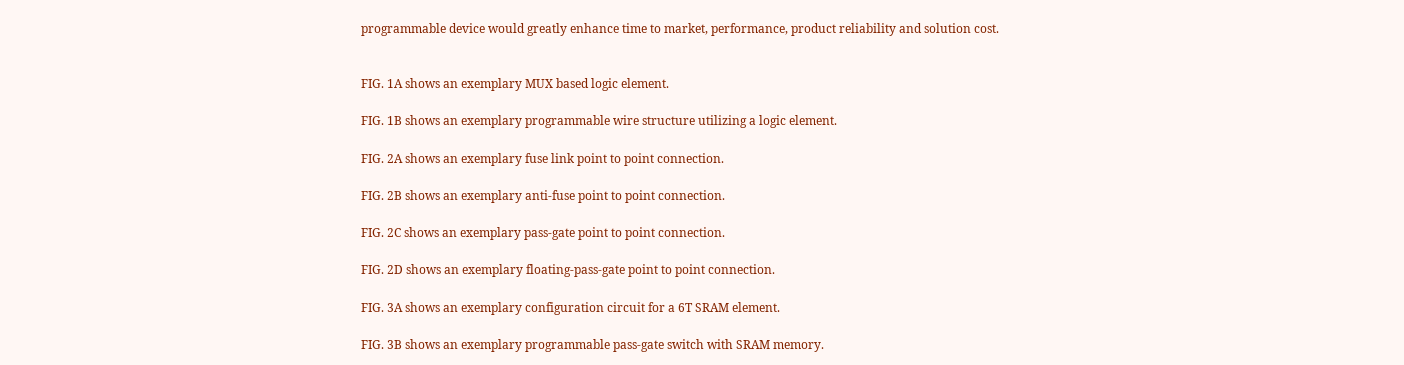programmable device would greatly enhance time to market, performance, product reliability and solution cost.


FIG. 1A shows an exemplary MUX based logic element.

FIG. 1B shows an exemplary programmable wire structure utilizing a logic element.

FIG. 2A shows an exemplary fuse link point to point connection.

FIG. 2B shows an exemplary anti-fuse point to point connection.

FIG. 2C shows an exemplary pass-gate point to point connection.

FIG. 2D shows an exemplary floating-pass-gate point to point connection.

FIG. 3A shows an exemplary configuration circuit for a 6T SRAM element.

FIG. 3B shows an exemplary programmable pass-gate switch with SRAM memory.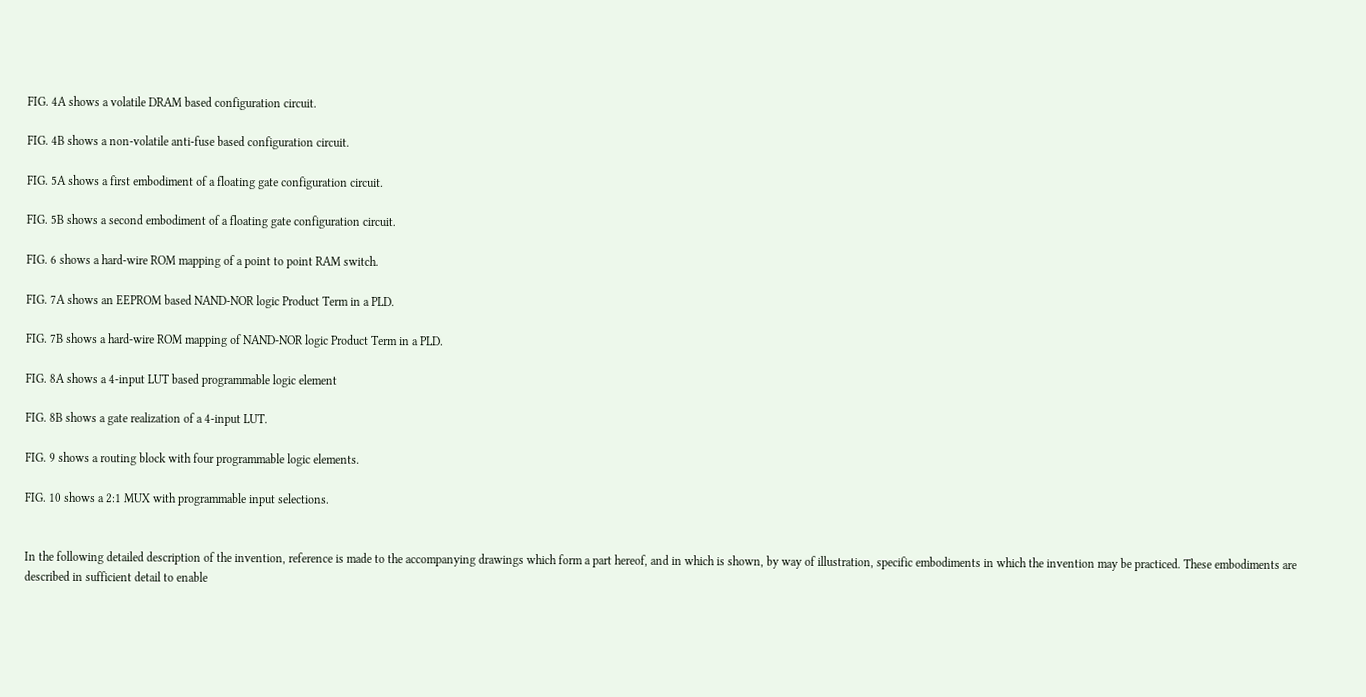FIG. 4A shows a volatile DRAM based configuration circuit.

FIG. 4B shows a non-volatile anti-fuse based configuration circuit.

FIG. 5A shows a first embodiment of a floating gate configuration circuit.

FIG. 5B shows a second embodiment of a floating gate configuration circuit.

FIG. 6 shows a hard-wire ROM mapping of a point to point RAM switch.

FIG. 7A shows an EEPROM based NAND-NOR logic Product Term in a PLD.

FIG. 7B shows a hard-wire ROM mapping of NAND-NOR logic Product Term in a PLD.

FIG. 8A shows a 4-input LUT based programmable logic element

FIG. 8B shows a gate realization of a 4-input LUT.

FIG. 9 shows a routing block with four programmable logic elements.

FIG. 10 shows a 2:1 MUX with programmable input selections.


In the following detailed description of the invention, reference is made to the accompanying drawings which form a part hereof, and in which is shown, by way of illustration, specific embodiments in which the invention may be practiced. These embodiments are described in sufficient detail to enable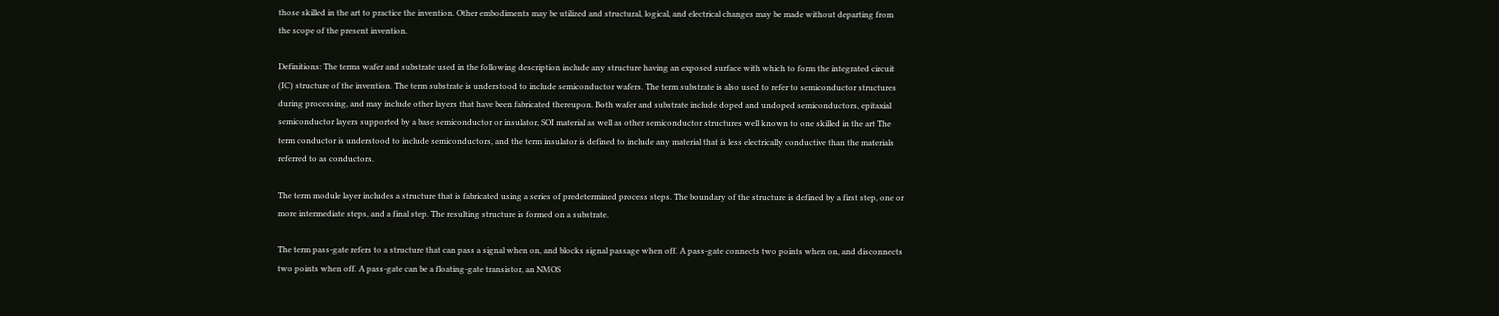those skilled in the art to practice the invention. Other embodiments may be utilized and structural, logical, and electrical changes may be made without departing from the scope of the present invention.

Definitions: The terms wafer and substrate used in the following description include any structure having an exposed surface with which to form the integrated circuit (IC) structure of the invention. The term substrate is understood to include semiconductor wafers. The term substrate is also used to refer to semiconductor structures during processing, and may include other layers that have been fabricated thereupon. Both wafer and substrate include doped and undoped semiconductors, epitaxial semiconductor layers supported by a base semiconductor or insulator, SOI material as well as other semiconductor structures well known to one skilled in the art The term conductor is understood to include semiconductors, and the term insulator is defined to include any material that is less electrically conductive than the materials referred to as conductors.

The term module layer includes a structure that is fabricated using a series of predetermined process steps. The boundary of the structure is defined by a first step, one or more intermediate steps, and a final step. The resulting structure is formed on a substrate.

The term pass-gate refers to a structure that can pass a signal when on, and blocks signal passage when off. A pass-gate connects two points when on, and disconnects two points when off. A pass-gate can be a floating-gate transistor, an NMOS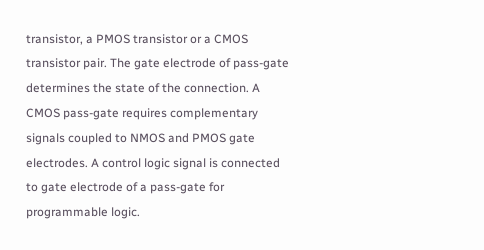transistor, a PMOS transistor or a CMOS transistor pair. The gate electrode of pass-gate determines the state of the connection. A CMOS pass-gate requires complementary signals coupled to NMOS and PMOS gate electrodes. A control logic signal is connected to gate electrode of a pass-gate for programmable logic.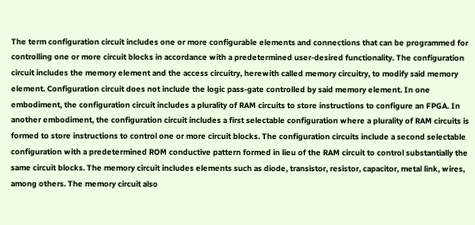The term configuration circuit includes one or more configurable elements and connections that can be programmed for controlling one or more circuit blocks in accordance with a predetermined user-desired functionality. The configuration circuit includes the memory element and the access circuitry, herewith called memory circuitry, to modify said memory element. Configuration circuit does not include the logic pass-gate controlled by said memory element. In one embodiment, the configuration circuit includes a plurality of RAM circuits to store instructions to configure an FPGA. In another embodiment, the configuration circuit includes a first selectable configuration where a plurality of RAM circuits is formed to store instructions to control one or more circuit blocks. The configuration circuits include a second selectable configuration with a predetermined ROM conductive pattern formed in lieu of the RAM circuit to control substantially the same circuit blocks. The memory circuit includes elements such as diode, transistor, resistor, capacitor, metal link, wires, among others. The memory circuit also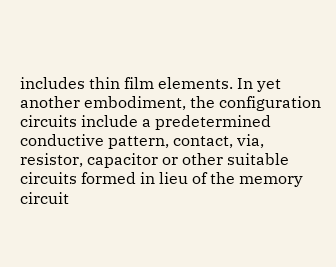includes thin film elements. In yet another embodiment, the configuration circuits include a predetermined conductive pattern, contact, via, resistor, capacitor or other suitable circuits formed in lieu of the memory circuit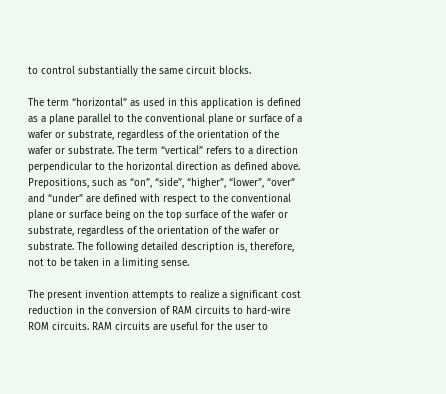to control substantially the same circuit blocks.

The term “horizontal” as used in this application is defined as a plane parallel to the conventional plane or surface of a wafer or substrate, regardless of the orientation of the wafer or substrate. The term “vertical” refers to a direction perpendicular to the horizontal direction as defined above. Prepositions, such as “on”, “side”, “higher”, “lower”, “over” and “under” are defined with respect to the conventional plane or surface being on the top surface of the wafer or substrate, regardless of the orientation of the wafer or substrate. The following detailed description is, therefore, not to be taken in a limiting sense.

The present invention attempts to realize a significant cost reduction in the conversion of RAM circuits to hard-wire ROM circuits. RAM circuits are useful for the user to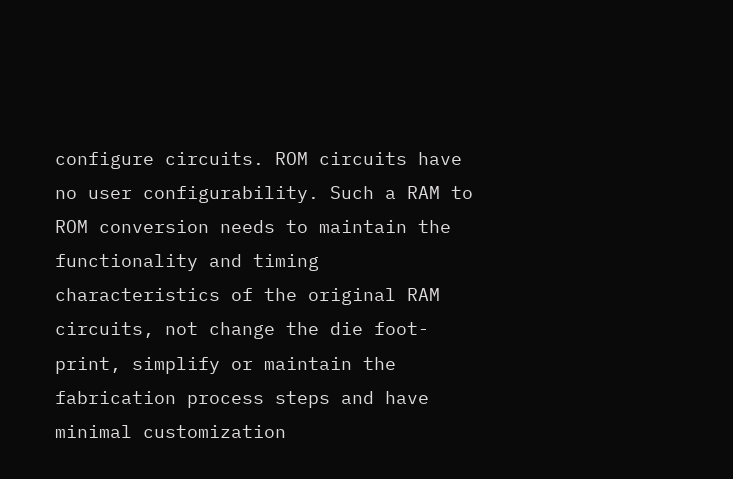configure circuits. ROM circuits have no user configurability. Such a RAM to ROM conversion needs to maintain the functionality and timing characteristics of the original RAM circuits, not change the die foot-print, simplify or maintain the fabrication process steps and have minimal customization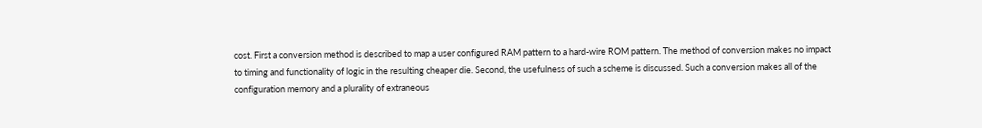cost. First a conversion method is described to map a user configured RAM pattern to a hard-wire ROM pattern. The method of conversion makes no impact to timing and functionality of logic in the resulting cheaper die. Second, the usefulness of such a scheme is discussed. Such a conversion makes all of the configuration memory and a plurality of extraneous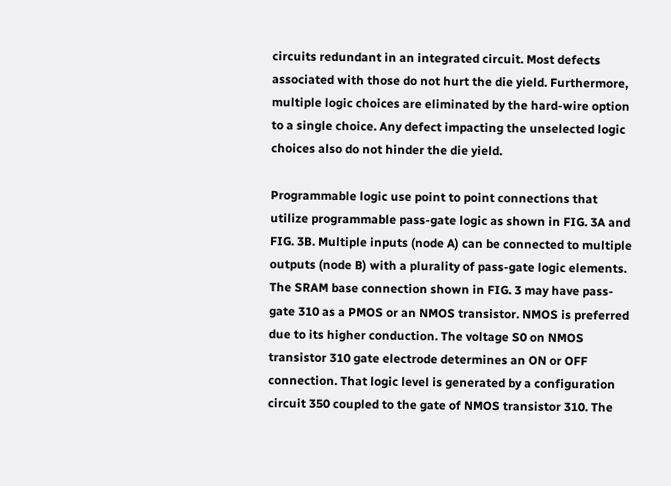circuits redundant in an integrated circuit. Most defects associated with those do not hurt the die yield. Furthermore, multiple logic choices are eliminated by the hard-wire option to a single choice. Any defect impacting the unselected logic choices also do not hinder the die yield.

Programmable logic use point to point connections that utilize programmable pass-gate logic as shown in FIG. 3A and FIG. 3B. Multiple inputs (node A) can be connected to multiple outputs (node B) with a plurality of pass-gate logic elements. The SRAM base connection shown in FIG. 3 may have pass-gate 310 as a PMOS or an NMOS transistor. NMOS is preferred due to its higher conduction. The voltage S0 on NMOS transistor 310 gate electrode determines an ON or OFF connection. That logic level is generated by a configuration circuit 350 coupled to the gate of NMOS transistor 310. The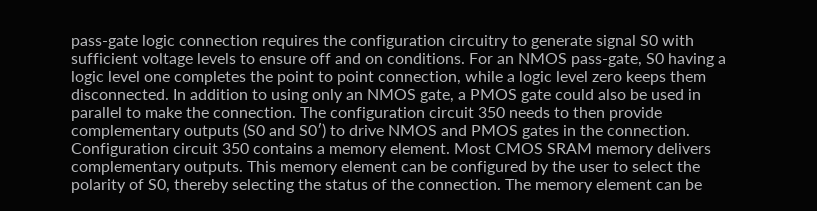pass-gate logic connection requires the configuration circuitry to generate signal S0 with sufficient voltage levels to ensure off and on conditions. For an NMOS pass-gate, S0 having a logic level one completes the point to point connection, while a logic level zero keeps them disconnected. In addition to using only an NMOS gate, a PMOS gate could also be used in parallel to make the connection. The configuration circuit 350 needs to then provide complementary outputs (S0 and S0′) to drive NMOS and PMOS gates in the connection. Configuration circuit 350 contains a memory element. Most CMOS SRAM memory delivers complementary outputs. This memory element can be configured by the user to select the polarity of S0, thereby selecting the status of the connection. The memory element can be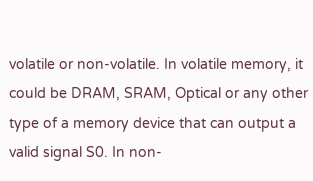volatile or non-volatile. In volatile memory, it could be DRAM, SRAM, Optical or any other type of a memory device that can output a valid signal S0. In non-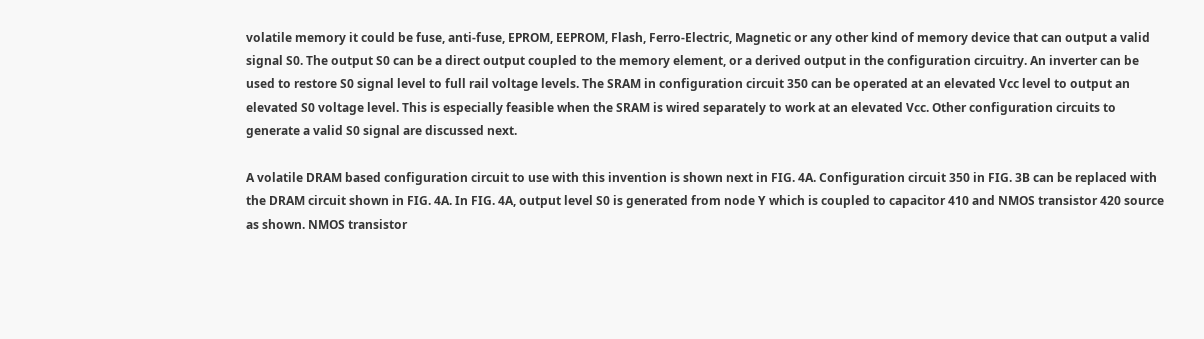volatile memory it could be fuse, anti-fuse, EPROM, EEPROM, Flash, Ferro-Electric, Magnetic or any other kind of memory device that can output a valid signal S0. The output S0 can be a direct output coupled to the memory element, or a derived output in the configuration circuitry. An inverter can be used to restore S0 signal level to full rail voltage levels. The SRAM in configuration circuit 350 can be operated at an elevated Vcc level to output an elevated S0 voltage level. This is especially feasible when the SRAM is wired separately to work at an elevated Vcc. Other configuration circuits to generate a valid S0 signal are discussed next.

A volatile DRAM based configuration circuit to use with this invention is shown next in FIG. 4A. Configuration circuit 350 in FIG. 3B can be replaced with the DRAM circuit shown in FIG. 4A. In FIG. 4A, output level S0 is generated from node Y which is coupled to capacitor 410 and NMOS transistor 420 source as shown. NMOS transistor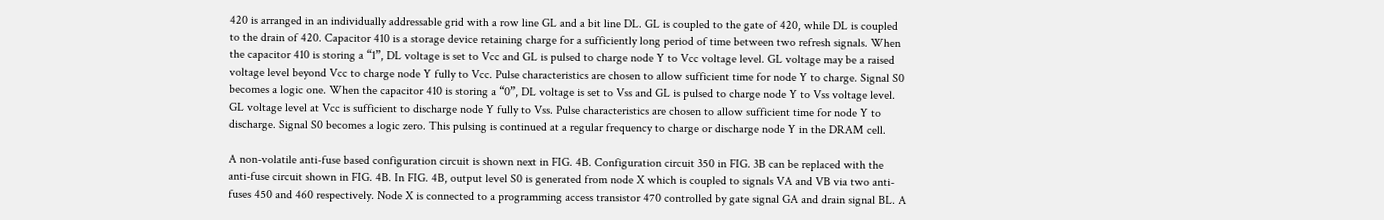420 is arranged in an individually addressable grid with a row line GL and a bit line DL. GL is coupled to the gate of 420, while DL is coupled to the drain of 420. Capacitor 410 is a storage device retaining charge for a sufficiently long period of time between two refresh signals. When the capacitor 410 is storing a “1”, DL voltage is set to Vcc and GL is pulsed to charge node Y to Vcc voltage level. GL voltage may be a raised voltage level beyond Vcc to charge node Y fully to Vcc. Pulse characteristics are chosen to allow sufficient time for node Y to charge. Signal S0 becomes a logic one. When the capacitor 410 is storing a “0”, DL voltage is set to Vss and GL is pulsed to charge node Y to Vss voltage level. GL voltage level at Vcc is sufficient to discharge node Y fully to Vss. Pulse characteristics are chosen to allow sufficient time for node Y to discharge. Signal S0 becomes a logic zero. This pulsing is continued at a regular frequency to charge or discharge node Y in the DRAM cell.

A non-volatile anti-fuse based configuration circuit is shown next in FIG. 4B. Configuration circuit 350 in FIG. 3B can be replaced with the anti-fuse circuit shown in FIG. 4B. In FIG. 4B, output level S0 is generated from node X which is coupled to signals VA and VB via two anti-fuses 450 and 460 respectively. Node X is connected to a programming access transistor 470 controlled by gate signal GA and drain signal BL. A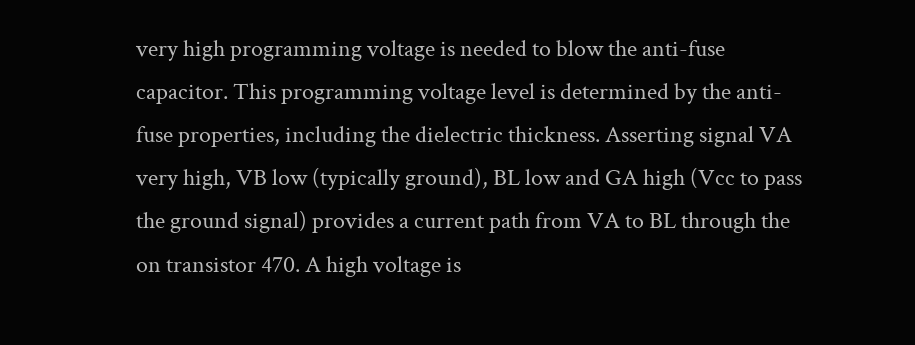very high programming voltage is needed to blow the anti-fuse capacitor. This programming voltage level is determined by the anti-fuse properties, including the dielectric thickness. Asserting signal VA very high, VB low (typically ground), BL low and GA high (Vcc to pass the ground signal) provides a current path from VA to BL through the on transistor 470. A high voltage is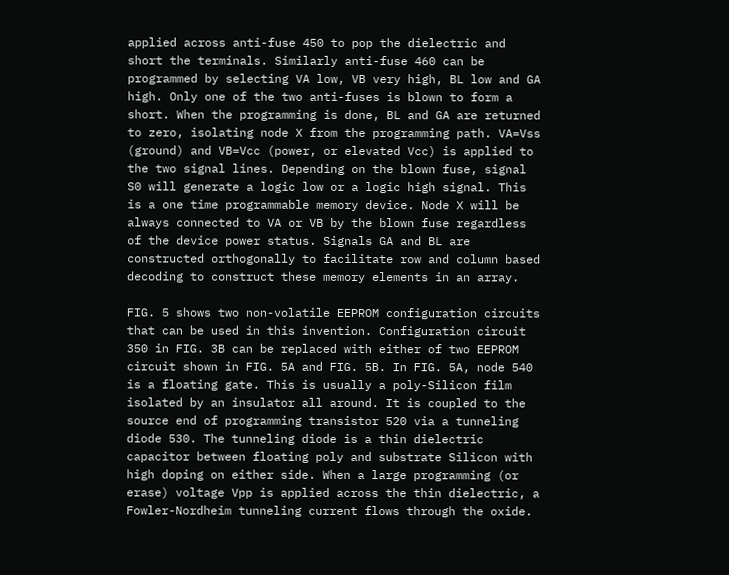applied across anti-fuse 450 to pop the dielectric and short the terminals. Similarly anti-fuse 460 can be programmed by selecting VA low, VB very high, BL low and GA high. Only one of the two anti-fuses is blown to form a short. When the programming is done, BL and GA are returned to zero, isolating node X from the programming path. VA=Vss (ground) and VB=Vcc (power, or elevated Vcc) is applied to the two signal lines. Depending on the blown fuse, signal S0 will generate a logic low or a logic high signal. This is a one time programmable memory device. Node X will be always connected to VA or VB by the blown fuse regardless of the device power status. Signals GA and BL are constructed orthogonally to facilitate row and column based decoding to construct these memory elements in an array.

FIG. 5 shows two non-volatile EEPROM configuration circuits that can be used in this invention. Configuration circuit 350 in FIG. 3B can be replaced with either of two EEPROM circuit shown in FIG. 5A and FIG. 5B. In FIG. 5A, node 540 is a floating gate. This is usually a poly-Silicon film isolated by an insulator all around. It is coupled to the source end of programming transistor 520 via a tunneling diode 530. The tunneling diode is a thin dielectric capacitor between floating poly and substrate Silicon with high doping on either side. When a large programming (or erase) voltage Vpp is applied across the thin dielectric, a Fowler-Nordheim tunneling current flows through the oxide.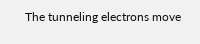The tunneling electrons move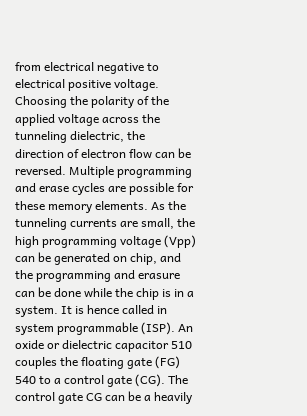from electrical negative to electrical positive voltage. Choosing the polarity of the applied voltage across the tunneling dielectric, the direction of electron flow can be reversed. Multiple programming and erase cycles are possible for these memory elements. As the tunneling currents are small, the high programming voltage (Vpp) can be generated on chip, and the programming and erasure can be done while the chip is in a system. It is hence called in system programmable (ISP). An oxide or dielectric capacitor 510 couples the floating gate (FG) 540 to a control gate (CG). The control gate CG can be a heavily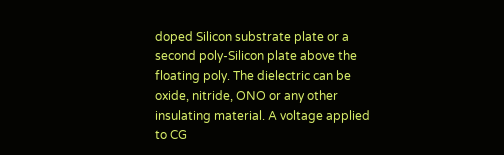doped Silicon substrate plate or a second poly-Silicon plate above the floating poly. The dielectric can be oxide, nitride, ONO or any other insulating material. A voltage applied to CG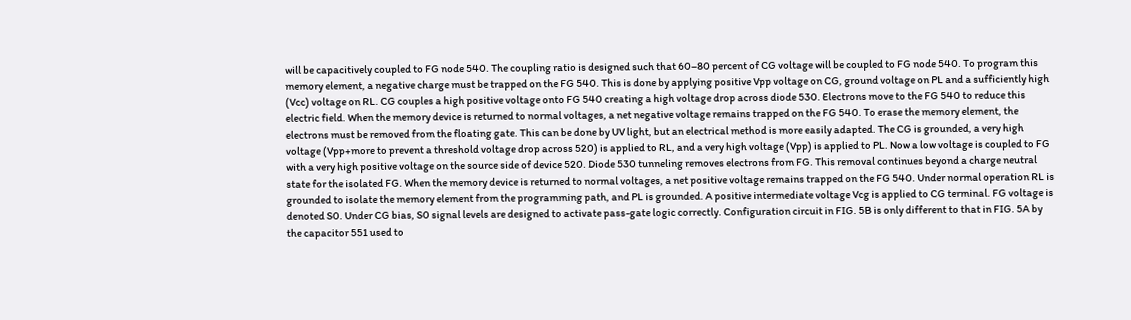will be capacitively coupled to FG node 540. The coupling ratio is designed such that 60–80 percent of CG voltage will be coupled to FG node 540. To program this memory element, a negative charge must be trapped on the FG 540. This is done by applying positive Vpp voltage on CG, ground voltage on PL and a sufficiently high (Vcc) voltage on RL. CG couples a high positive voltage onto FG 540 creating a high voltage drop across diode 530. Electrons move to the FG 540 to reduce this electric field. When the memory device is returned to normal voltages, a net negative voltage remains trapped on the FG 540. To erase the memory element, the electrons must be removed from the floating gate. This can be done by UV light, but an electrical method is more easily adapted. The CG is grounded, a very high voltage (Vpp+more to prevent a threshold voltage drop across 520) is applied to RL, and a very high voltage (Vpp) is applied to PL. Now a low voltage is coupled to FG with a very high positive voltage on the source side of device 520. Diode 530 tunneling removes electrons from FG. This removal continues beyond a charge neutral state for the isolated FG. When the memory device is returned to normal voltages, a net positive voltage remains trapped on the FG 540. Under normal operation RL is grounded to isolate the memory element from the programming path, and PL is grounded. A positive intermediate voltage Vcg is applied to CG terminal. FG voltage is denoted S0. Under CG bias, S0 signal levels are designed to activate pass-gate logic correctly. Configuration circuit in FIG. 5B is only different to that in FIG. 5A by the capacitor 551 used to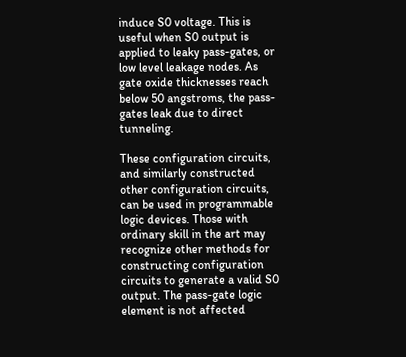induce S0 voltage. This is useful when S0 output is applied to leaky pass-gates, or low level leakage nodes. As gate oxide thicknesses reach below 50 angstroms, the pass-gates leak due to direct tunneling.

These configuration circuits, and similarly constructed other configuration circuits, can be used in programmable logic devices. Those with ordinary skill in the art may recognize other methods for constructing configuration circuits to generate a valid S0 output. The pass-gate logic element is not affected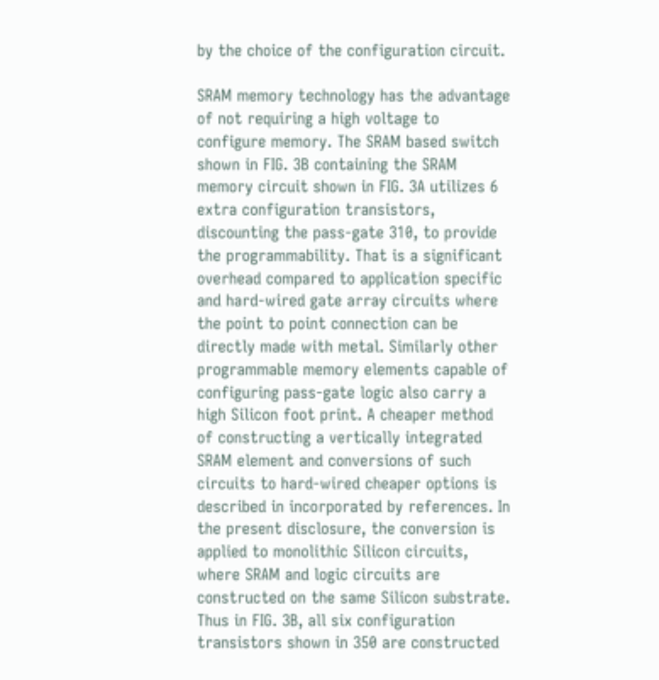by the choice of the configuration circuit.

SRAM memory technology has the advantage of not requiring a high voltage to configure memory. The SRAM based switch shown in FIG. 3B containing the SRAM memory circuit shown in FIG. 3A utilizes 6 extra configuration transistors, discounting the pass-gate 310, to provide the programmability. That is a significant overhead compared to application specific and hard-wired gate array circuits where the point to point connection can be directly made with metal. Similarly other programmable memory elements capable of configuring pass-gate logic also carry a high Silicon foot print. A cheaper method of constructing a vertically integrated SRAM element and conversions of such circuits to hard-wired cheaper options is described in incorporated by references. In the present disclosure, the conversion is applied to monolithic Silicon circuits, where SRAM and logic circuits are constructed on the same Silicon substrate. Thus in FIG. 3B, all six configuration transistors shown in 350 are constructed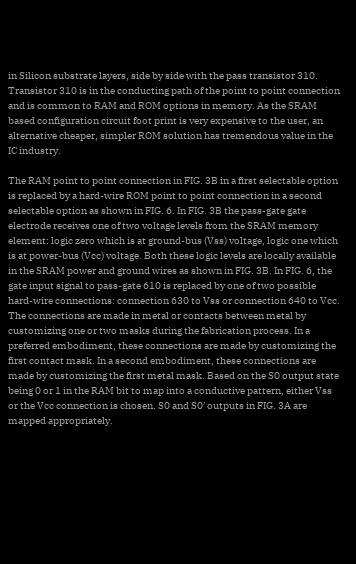in Silicon substrate layers, side by side with the pass transistor 310. Transistor 310 is in the conducting path of the point to point connection and is common to RAM and ROM options in memory. As the SRAM based configuration circuit foot print is very expensive to the user, an alternative cheaper, simpler ROM solution has tremendous value in the IC industry.

The RAM point to point connection in FIG. 3B in a first selectable option is replaced by a hard-wire ROM point to point connection in a second selectable option as shown in FIG. 6. In FIG. 3B the pass-gate gate electrode receives one of two voltage levels from the SRAM memory element: logic zero which is at ground-bus (Vss) voltage, logic one which is at power-bus (Vcc) voltage. Both these logic levels are locally available in the SRAM power and ground wires as shown in FIG. 3B. In FIG. 6, the gate input signal to pass-gate 610 is replaced by one of two possible hard-wire connections: connection 630 to Vss or connection 640 to Vcc. The connections are made in metal or contacts between metal by customizing one or two masks during the fabrication process. In a preferred embodiment, these connections are made by customizing the first contact mask. In a second embodiment, these connections are made by customizing the first metal mask. Based on the S0 output state being 0 or 1 in the RAM bit to map into a conductive pattern, either Vss or the Vcc connection is chosen. S0 and S0′ outputs in FIG. 3A are mapped appropriately.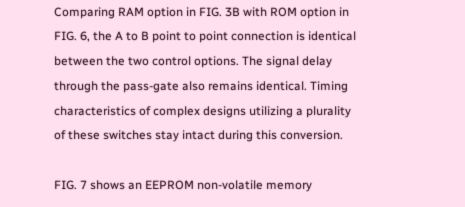Comparing RAM option in FIG. 3B with ROM option in FIG. 6, the A to B point to point connection is identical between the two control options. The signal delay through the pass-gate also remains identical. Timing characteristics of complex designs utilizing a plurality of these switches stay intact during this conversion.

FIG. 7 shows an EEPROM non-volatile memory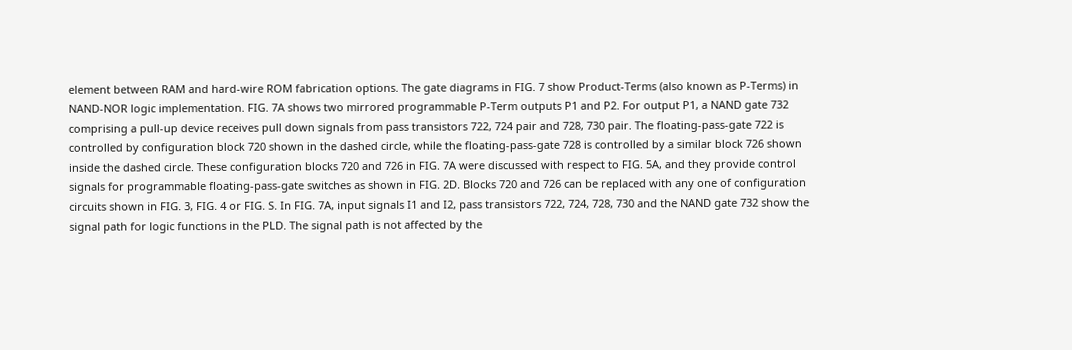element between RAM and hard-wire ROM fabrication options. The gate diagrams in FIG. 7 show Product-Terms (also known as P-Terms) in NAND-NOR logic implementation. FIG. 7A shows two mirrored programmable P-Term outputs P1 and P2. For output P1, a NAND gate 732 comprising a pull-up device receives pull down signals from pass transistors 722, 724 pair and 728, 730 pair. The floating-pass-gate 722 is controlled by configuration block 720 shown in the dashed circle, while the floating-pass-gate 728 is controlled by a similar block 726 shown inside the dashed circle. These configuration blocks 720 and 726 in FIG. 7A were discussed with respect to FIG. 5A, and they provide control signals for programmable floating-pass-gate switches as shown in FIG. 2D. Blocks 720 and 726 can be replaced with any one of configuration circuits shown in FIG. 3, FIG. 4 or FIG. S. In FIG. 7A, input signals I1 and I2, pass transistors 722, 724, 728, 730 and the NAND gate 732 show the signal path for logic functions in the PLD. The signal path is not affected by the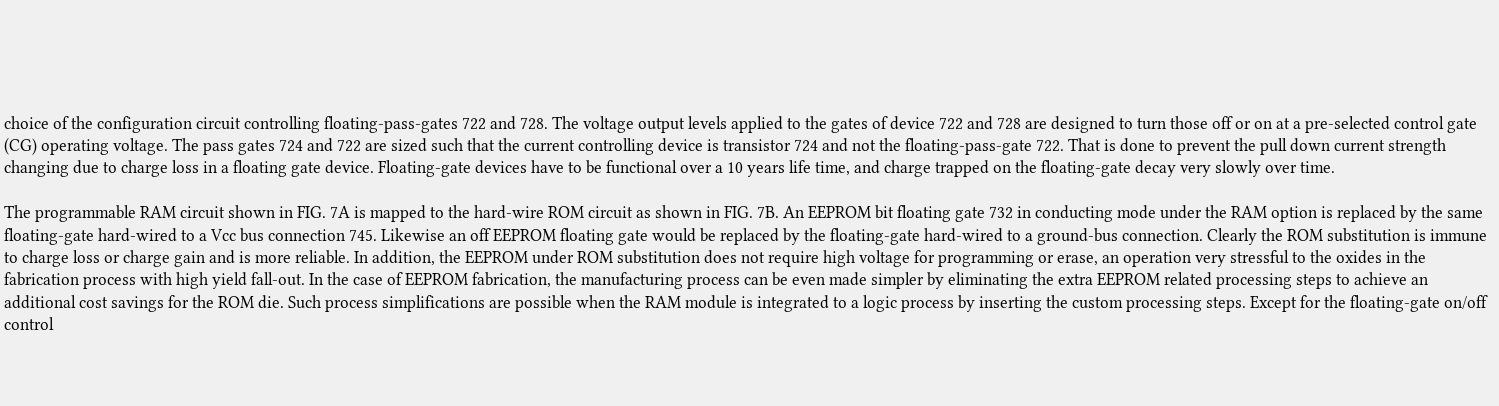choice of the configuration circuit controlling floating-pass-gates 722 and 728. The voltage output levels applied to the gates of device 722 and 728 are designed to turn those off or on at a pre-selected control gate (CG) operating voltage. The pass gates 724 and 722 are sized such that the current controlling device is transistor 724 and not the floating-pass-gate 722. That is done to prevent the pull down current strength changing due to charge loss in a floating gate device. Floating-gate devices have to be functional over a 10 years life time, and charge trapped on the floating-gate decay very slowly over time.

The programmable RAM circuit shown in FIG. 7A is mapped to the hard-wire ROM circuit as shown in FIG. 7B. An EEPROM bit floating gate 732 in conducting mode under the RAM option is replaced by the same floating-gate hard-wired to a Vcc bus connection 745. Likewise an off EEPROM floating gate would be replaced by the floating-gate hard-wired to a ground-bus connection. Clearly the ROM substitution is immune to charge loss or charge gain and is more reliable. In addition, the EEPROM under ROM substitution does not require high voltage for programming or erase, an operation very stressful to the oxides in the fabrication process with high yield fall-out. In the case of EEPROM fabrication, the manufacturing process can be even made simpler by eliminating the extra EEPROM related processing steps to achieve an additional cost savings for the ROM die. Such process simplifications are possible when the RAM module is integrated to a logic process by inserting the custom processing steps. Except for the floating-gate on/off control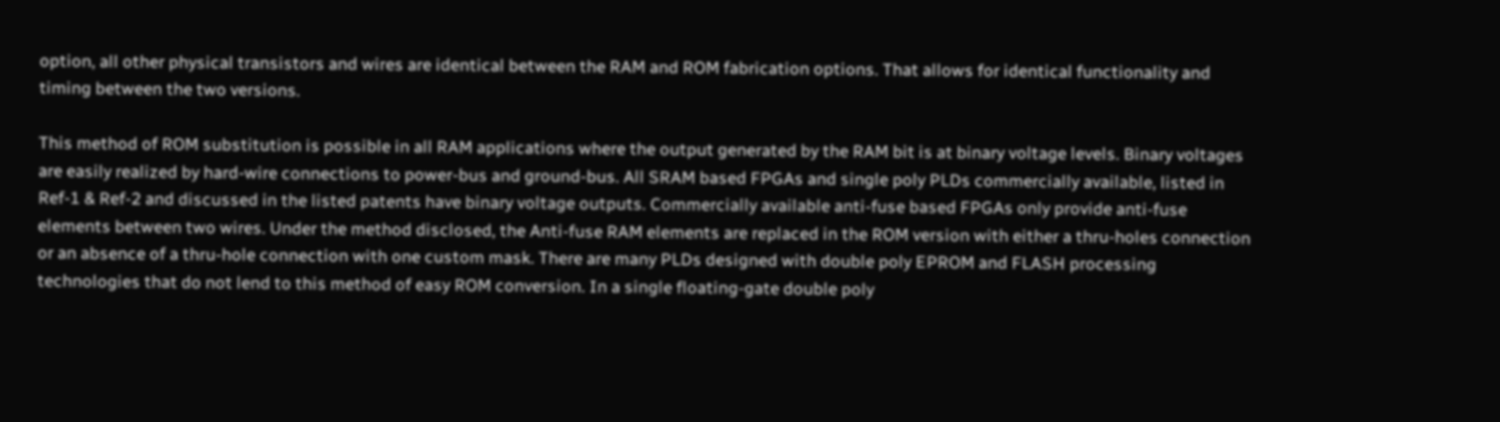option, all other physical transistors and wires are identical between the RAM and ROM fabrication options. That allows for identical functionality and timing between the two versions.

This method of ROM substitution is possible in all RAM applications where the output generated by the RAM bit is at binary voltage levels. Binary voltages are easily realized by hard-wire connections to power-bus and ground-bus. All SRAM based FPGAs and single poly PLDs commercially available, listed in Ref-1 & Ref-2 and discussed in the listed patents have binary voltage outputs. Commercially available anti-fuse based FPGAs only provide anti-fuse elements between two wires. Under the method disclosed, the Anti-fuse RAM elements are replaced in the ROM version with either a thru-holes connection or an absence of a thru-hole connection with one custom mask. There are many PLDs designed with double poly EPROM and FLASH processing technologies that do not lend to this method of easy ROM conversion. In a single floating-gate double poly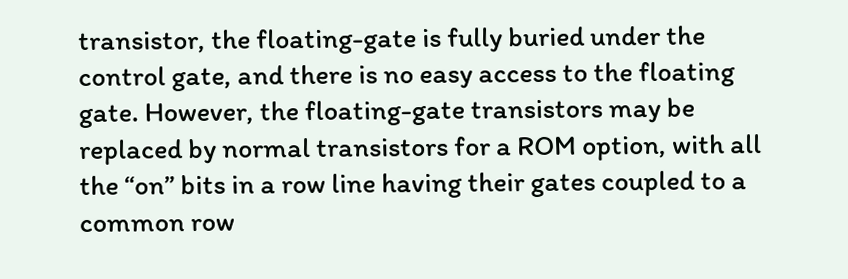transistor, the floating-gate is fully buried under the control gate, and there is no easy access to the floating gate. However, the floating-gate transistors may be replaced by normal transistors for a ROM option, with all the “on” bits in a row line having their gates coupled to a common row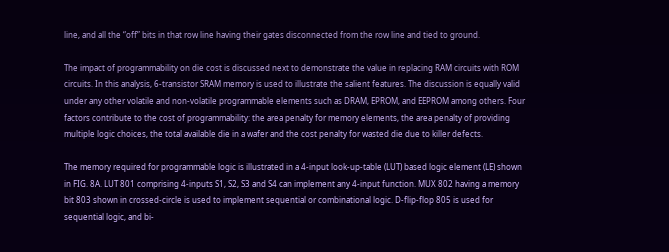line, and all the “off” bits in that row line having their gates disconnected from the row line and tied to ground.

The impact of programmability on die cost is discussed next to demonstrate the value in replacing RAM circuits with ROM circuits. In this analysis, 6-transistor SRAM memory is used to illustrate the salient features. The discussion is equally valid under any other volatile and non-volatile programmable elements such as DRAM, EPROM, and EEPROM among others. Four factors contribute to the cost of programmability: the area penalty for memory elements, the area penalty of providing multiple logic choices, the total available die in a wafer and the cost penalty for wasted die due to killer defects.

The memory required for programmable logic is illustrated in a 4-input look-up-table (LUT) based logic element (LE) shown in FIG. 8A. LUT 801 comprising 4-inputs S1, S2, S3 and S4 can implement any 4-input function. MUX 802 having a memory bit 803 shown in crossed-circle is used to implement sequential or combinational logic. D-flip-flop 805 is used for sequential logic, and bi-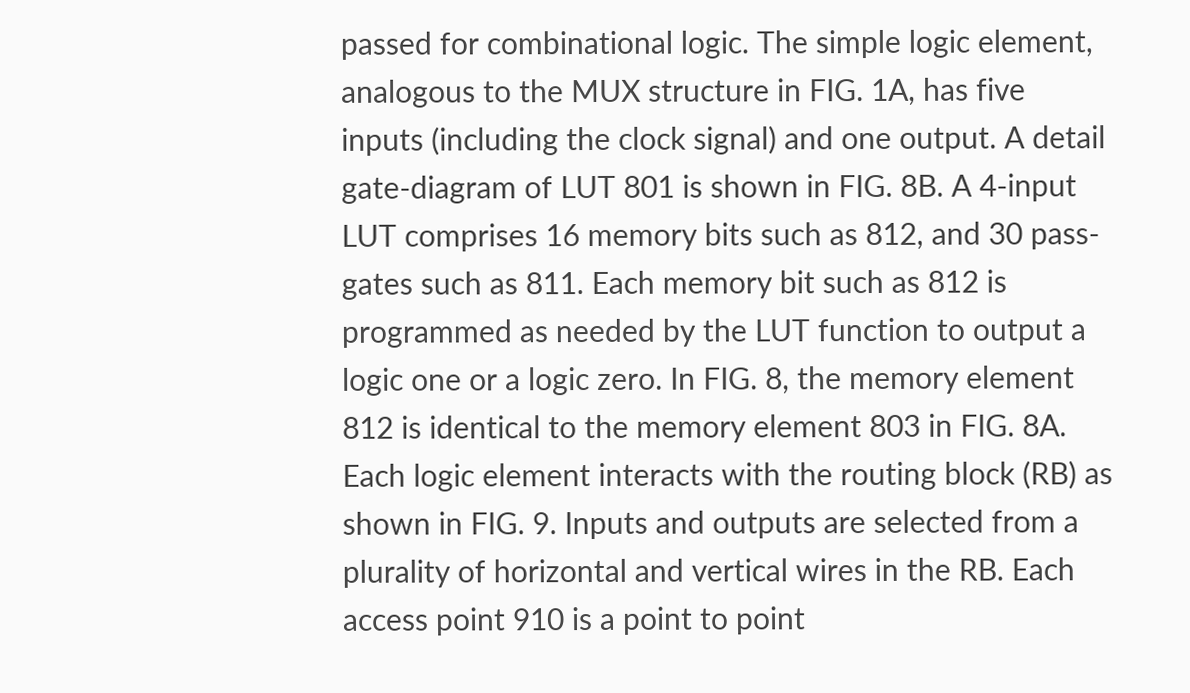passed for combinational logic. The simple logic element, analogous to the MUX structure in FIG. 1A, has five inputs (including the clock signal) and one output. A detail gate-diagram of LUT 801 is shown in FIG. 8B. A 4-input LUT comprises 16 memory bits such as 812, and 30 pass-gates such as 811. Each memory bit such as 812 is programmed as needed by the LUT function to output a logic one or a logic zero. In FIG. 8, the memory element 812 is identical to the memory element 803 in FIG. 8A. Each logic element interacts with the routing block (RB) as shown in FIG. 9. Inputs and outputs are selected from a plurality of horizontal and vertical wires in the RB. Each access point 910 is a point to point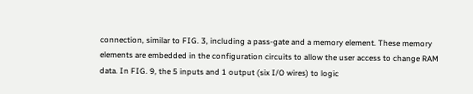connection, similar to FIG. 3, including a pass-gate and a memory element. These memory elements are embedded in the configuration circuits to allow the user access to change RAM data. In FIG. 9, the 5 inputs and 1 output (six I/O wires) to logic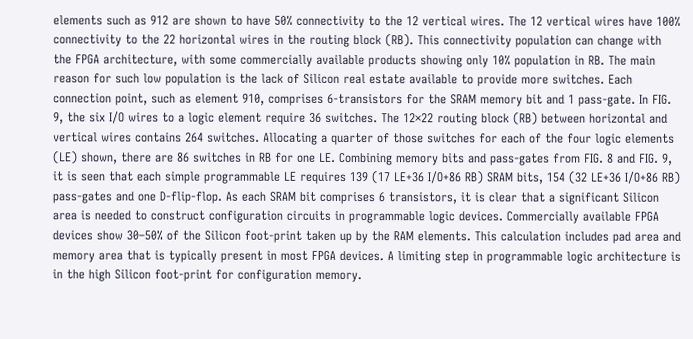elements such as 912 are shown to have 50% connectivity to the 12 vertical wires. The 12 vertical wires have 100% connectivity to the 22 horizontal wires in the routing block (RB). This connectivity population can change with the FPGA architecture, with some commercially available products showing only 10% population in RB. The main reason for such low population is the lack of Silicon real estate available to provide more switches. Each connection point, such as element 910, comprises 6-transistors for the SRAM memory bit and 1 pass-gate. In FIG. 9, the six I/O wires to a logic element require 36 switches. The 12×22 routing block (RB) between horizontal and vertical wires contains 264 switches. Allocating a quarter of those switches for each of the four logic elements (LE) shown, there are 86 switches in RB for one LE. Combining memory bits and pass-gates from FIG. 8 and FIG. 9, it is seen that each simple programmable LE requires 139 (17 LE+36 I/O+86 RB) SRAM bits, 154 (32 LE+36 I/O+86 RB) pass-gates and one D-flip-flop. As each SRAM bit comprises 6 transistors, it is clear that a significant Silicon area is needed to construct configuration circuits in programmable logic devices. Commercially available FPGA devices show 30–50% of the Silicon foot-print taken up by the RAM elements. This calculation includes pad area and memory area that is typically present in most FPGA devices. A limiting step in programmable logic architecture is in the high Silicon foot-print for configuration memory.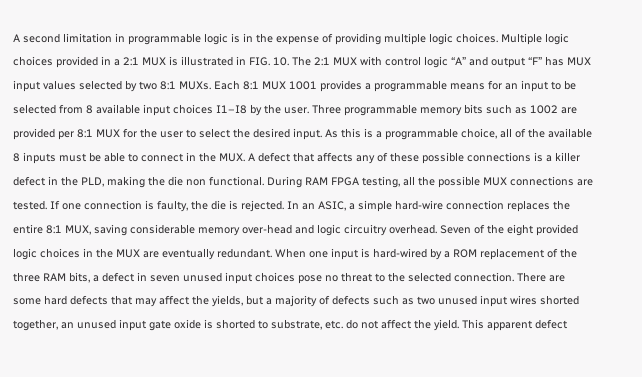A second limitation in programmable logic is in the expense of providing multiple logic choices. Multiple logic choices provided in a 2:1 MUX is illustrated in FIG. 10. The 2:1 MUX with control logic “A” and output “F” has MUX input values selected by two 8:1 MUXs. Each 8:1 MUX 1001 provides a programmable means for an input to be selected from 8 available input choices I1–I8 by the user. Three programmable memory bits such as 1002 are provided per 8:1 MUX for the user to select the desired input. As this is a programmable choice, all of the available 8 inputs must be able to connect in the MUX. A defect that affects any of these possible connections is a killer defect in the PLD, making the die non functional. During RAM FPGA testing, all the possible MUX connections are tested. If one connection is faulty, the die is rejected. In an ASIC, a simple hard-wire connection replaces the entire 8:1 MUX, saving considerable memory over-head and logic circuitry overhead. Seven of the eight provided logic choices in the MUX are eventually redundant. When one input is hard-wired by a ROM replacement of the three RAM bits, a defect in seven unused input choices pose no threat to the selected connection. There are some hard defects that may affect the yields, but a majority of defects such as two unused input wires shorted together, an unused input gate oxide is shorted to substrate, etc. do not affect the yield. This apparent defect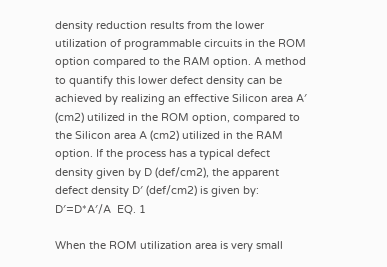density reduction results from the lower utilization of programmable circuits in the ROM option compared to the RAM option. A method to quantify this lower defect density can be achieved by realizing an effective Silicon area A′ (cm2) utilized in the ROM option, compared to the Silicon area A (cm2) utilized in the RAM option. If the process has a typical defect density given by D (def/cm2), the apparent defect density D′ (def/cm2) is given by:
D′=D*A′/A  EQ. 1

When the ROM utilization area is very small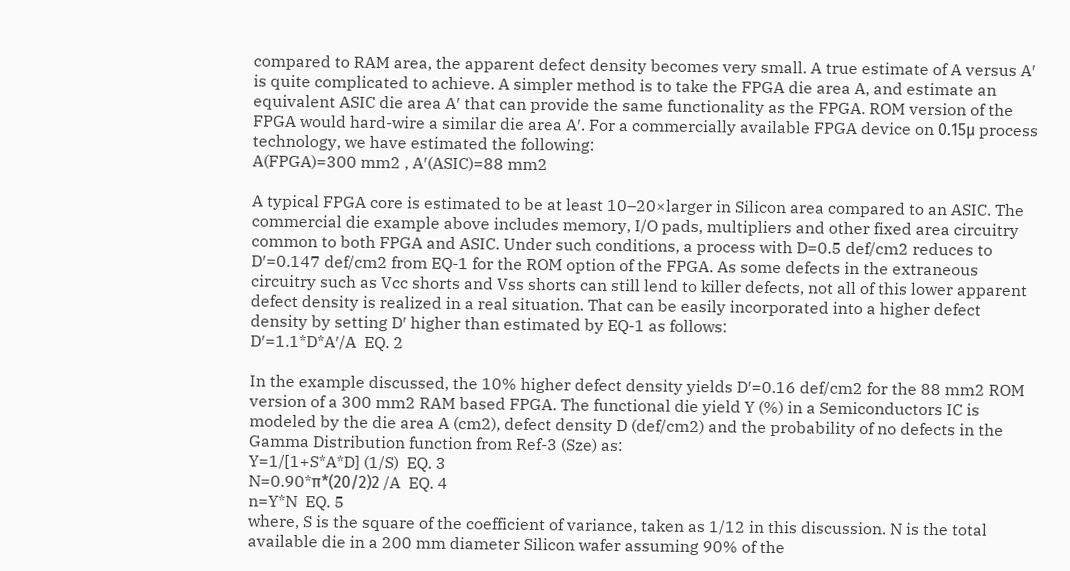compared to RAM area, the apparent defect density becomes very small. A true estimate of A versus A′ is quite complicated to achieve. A simpler method is to take the FPGA die area A, and estimate an equivalent ASIC die area A′ that can provide the same functionality as the FPGA. ROM version of the FPGA would hard-wire a similar die area A′. For a commercially available FPGA device on 0.15μ process technology, we have estimated the following:
A(FPGA)=300 mm2 , A′(ASIC)=88 mm2

A typical FPGA core is estimated to be at least 10–20×larger in Silicon area compared to an ASIC. The commercial die example above includes memory, I/O pads, multipliers and other fixed area circuitry common to both FPGA and ASIC. Under such conditions, a process with D=0.5 def/cm2 reduces to D′=0.147 def/cm2 from EQ-1 for the ROM option of the FPGA. As some defects in the extraneous circuitry such as Vcc shorts and Vss shorts can still lend to killer defects, not all of this lower apparent defect density is realized in a real situation. That can be easily incorporated into a higher defect density by setting D′ higher than estimated by EQ-1 as follows:
D′=1.1*D*A′/A  EQ. 2

In the example discussed, the 10% higher defect density yields D′=0.16 def/cm2 for the 88 mm2 ROM version of a 300 mm2 RAM based FPGA. The functional die yield Y (%) in a Semiconductors IC is modeled by the die area A (cm2), defect density D (def/cm2) and the probability of no defects in the Gamma Distribution function from Ref-3 (Sze) as:
Y=1/[1+S*A*D] (1/S)  EQ. 3
N=0.90*π*(20/2)2 /A  EQ. 4
n=Y*N  EQ. 5
where, S is the square of the coefficient of variance, taken as 1/12 in this discussion. N is the total available die in a 200 mm diameter Silicon wafer assuming 90% of the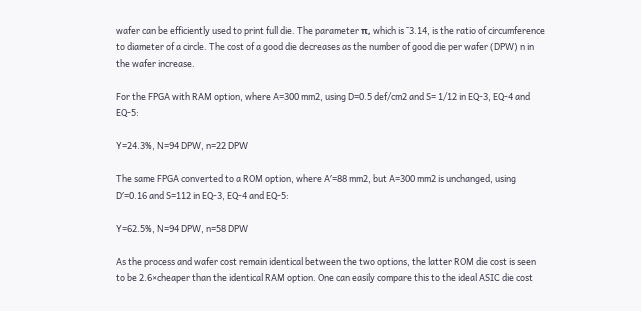wafer can be efficiently used to print full die. The parameter π, which is ˜3.14, is the ratio of circumference to diameter of a circle. The cost of a good die decreases as the number of good die per wafer (DPW) n in the wafer increase.

For the FPGA with RAM option, where A=300 mm2, using D=0.5 def/cm2 and S= 1/12 in EQ-3, EQ-4 and EQ-5:

Y=24.3%, N=94 DPW, n=22 DPW

The same FPGA converted to a ROM option, where A′=88 mm2, but A=300 mm2 is unchanged, using D′=0.16 and S=112 in EQ-3, EQ-4 and EQ-5:

Y=62.5%, N=94 DPW, n=58 DPW

As the process and wafer cost remain identical between the two options, the latter ROM die cost is seen to be 2.6×cheaper than the identical RAM option. One can easily compare this to the ideal ASIC die cost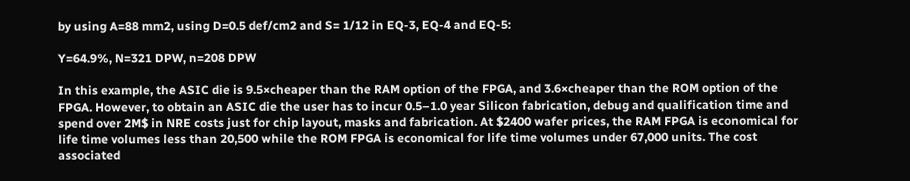by using A=88 mm2, using D=0.5 def/cm2 and S= 1/12 in EQ-3, EQ-4 and EQ-5:

Y=64.9%, N=321 DPW, n=208 DPW

In this example, the ASIC die is 9.5×cheaper than the RAM option of the FPGA, and 3.6×cheaper than the ROM option of the FPGA. However, to obtain an ASIC die the user has to incur 0.5–1.0 year Silicon fabrication, debug and qualification time and spend over 2M$ in NRE costs just for chip layout, masks and fabrication. At $2400 wafer prices, the RAM FPGA is economical for life time volumes less than 20,500 while the ROM FPGA is economical for life time volumes under 67,000 units. The cost associated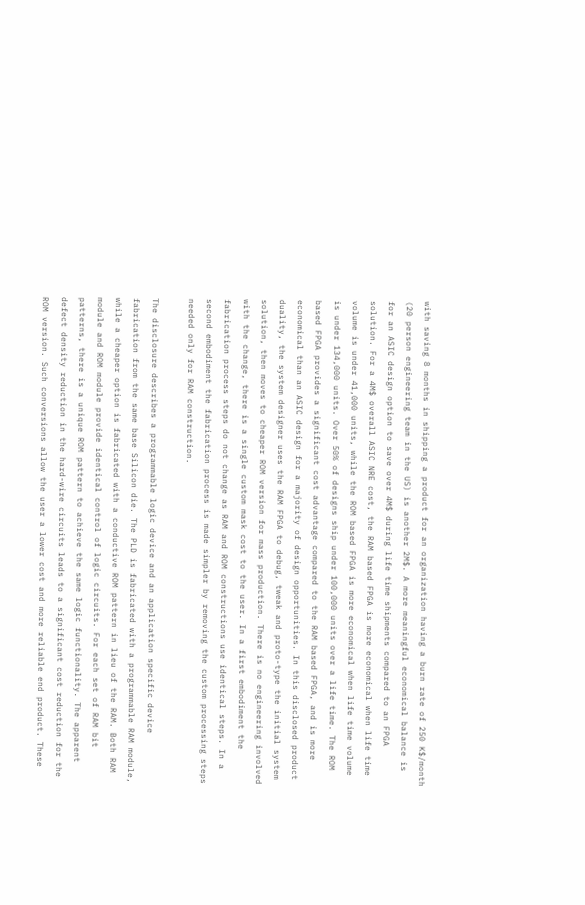with saving 8 months in shipping a product for an organization having a burn rate of 250 K$/month (20 person engineering team in the US) is another 2M$. A more meaningful economical balance is for an ASIC design option to save over 4M$ during life time shipments compared to an FPGA solution. For a 4M$ overall ASIC NRE cost, the RAM based FPGA is more economical when life time volume is under 41,000 units, while the ROM based FPGA is more economical when life time volume is under 134,000 units. Over 50% of designs ship under 100,000 units over a life time. The ROM based FPGA provides a significant cost advantage compared to the RAM based FPGA, and is more economical than an ASIC design for a majority of design opportunities. In this disclosed product duality, the system designer uses the RAM FPGA to debug, tweak and proto-type the initial system solution, then moves to cheaper ROM version for mass production. There is no engineering involved with the change, there is a single custom mask cost to the user. In a first embodiment the fabrication process steps do not change as RAM and ROM constructions use identical steps. In a second embodiment the fabrication process is made simpler by removing the custom processing steps needed only for RAM construction.

The disclosure describes a programmable logic device and an application specific device fabrication from the same base Silicon die. The PLD is fabricated with a programmable RAM module, while a cheaper option is fabricated with a conductive ROM pattern in lieu of the RAM. Both RAM module and ROM module provide identical control of logic circuits. For each set of RAM bit patterns, there is a unique ROM pattern to achieve the same logic functionality. The apparent defect density reduction in the hard-wire circuits leads to a significant cost reduction for the ROM version. Such conversions allow the user a lower cost and more reliable end product. These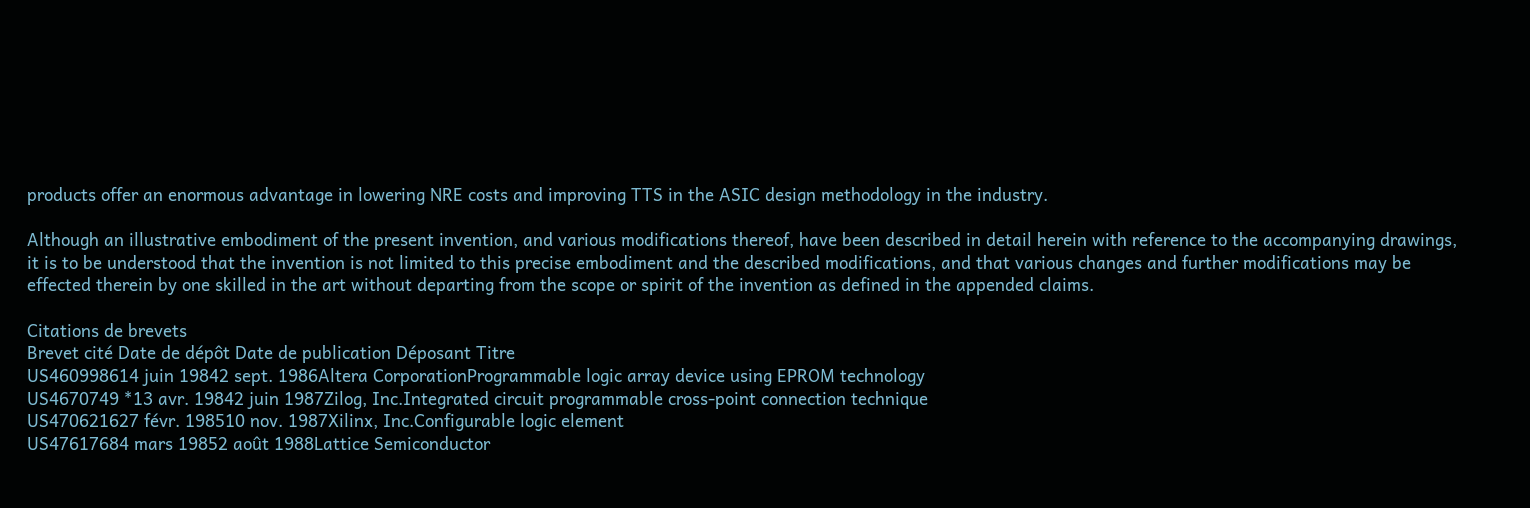products offer an enormous advantage in lowering NRE costs and improving TTS in the ASIC design methodology in the industry.

Although an illustrative embodiment of the present invention, and various modifications thereof, have been described in detail herein with reference to the accompanying drawings, it is to be understood that the invention is not limited to this precise embodiment and the described modifications, and that various changes and further modifications may be effected therein by one skilled in the art without departing from the scope or spirit of the invention as defined in the appended claims.

Citations de brevets
Brevet cité Date de dépôt Date de publication Déposant Titre
US460998614 juin 19842 sept. 1986Altera CorporationProgrammable logic array device using EPROM technology
US4670749 *13 avr. 19842 juin 1987Zilog, Inc.Integrated circuit programmable cross-point connection technique
US470621627 févr. 198510 nov. 1987Xilinx, Inc.Configurable logic element
US47617684 mars 19852 août 1988Lattice Semiconductor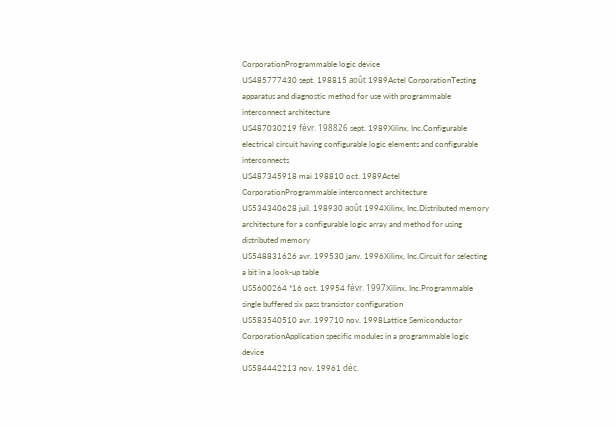CorporationProgrammable logic device
US485777430 sept. 198815 août 1989Actel CorporationTesting apparatus and diagnostic method for use with programmable interconnect architecture
US487030219 févr. 198826 sept. 1989Xilinx, Inc.Configurable electrical circuit having configurable logic elements and configurable interconnects
US487345918 mai 198810 oct. 1989Actel CorporationProgrammable interconnect architecture
US534340628 juil. 198930 août 1994Xilinx, Inc.Distributed memory architecture for a configurable logic array and method for using distributed memory
US548831626 avr. 199530 janv. 1996Xilinx, Inc.Circuit for selecting a bit in a look-up table
US5600264 *16 oct. 19954 févr. 1997Xilinx, Inc.Programmable single buffered six pass transistor configuration
US583540510 avr. 199710 nov. 1998Lattice Semiconductor CorporationApplication specific modules in a programmable logic device
US584442213 nov. 19961 déc.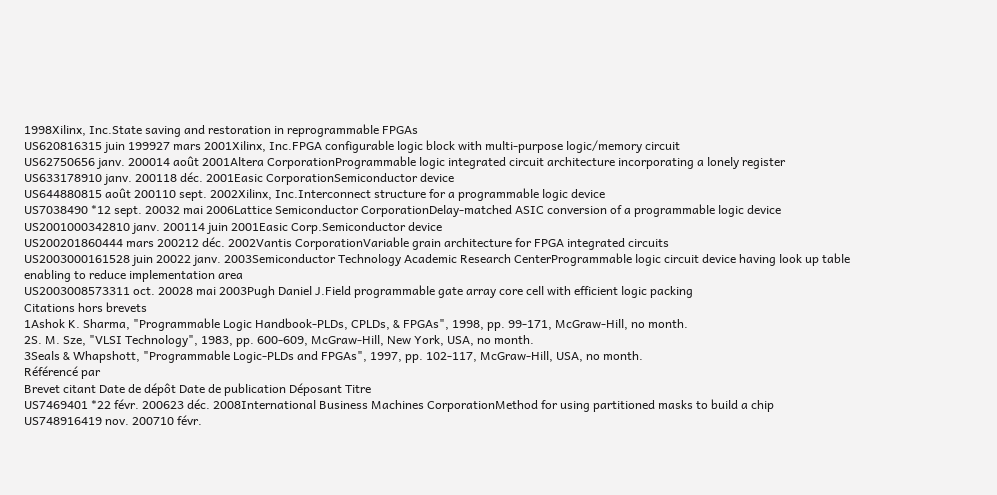1998Xilinx, Inc.State saving and restoration in reprogrammable FPGAs
US620816315 juin 199927 mars 2001Xilinx, Inc.FPGA configurable logic block with multi-purpose logic/memory circuit
US62750656 janv. 200014 août 2001Altera CorporationProgrammable logic integrated circuit architecture incorporating a lonely register
US633178910 janv. 200118 déc. 2001Easic CorporationSemiconductor device
US644880815 août 200110 sept. 2002Xilinx, Inc.Interconnect structure for a programmable logic device
US7038490 *12 sept. 20032 mai 2006Lattice Semiconductor CorporationDelay-matched ASIC conversion of a programmable logic device
US2001000342810 janv. 200114 juin 2001Easic Corp.Semiconductor device
US200201860444 mars 200212 déc. 2002Vantis CorporationVariable grain architecture for FPGA integrated circuits
US2003000161528 juin 20022 janv. 2003Semiconductor Technology Academic Research CenterProgrammable logic circuit device having look up table enabling to reduce implementation area
US2003008573311 oct. 20028 mai 2003Pugh Daniel J.Field programmable gate array core cell with efficient logic packing
Citations hors brevets
1Ashok K. Sharma, "Programmable Logic Handbook-PLDs, CPLDs, & FPGAs", 1998, pp. 99-171, McGraw-Hill, no month.
2S. M. Sze, "VLSI Technology", 1983, pp. 600-609, McGraw-Hill, New York, USA, no month.
3Seals & Whapshott, "Programmable Logic-PLDs and FPGAs", 1997, pp. 102-117, McGraw-Hill, USA, no month.
Référencé par
Brevet citant Date de dépôt Date de publication Déposant Titre
US7469401 *22 févr. 200623 déc. 2008International Business Machines CorporationMethod for using partitioned masks to build a chip
US748916419 nov. 200710 févr.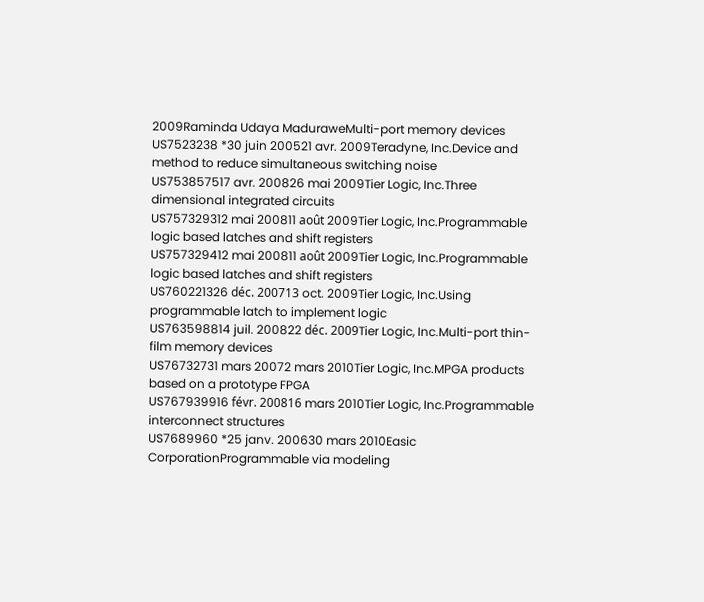2009Raminda Udaya MaduraweMulti-port memory devices
US7523238 *30 juin 200521 avr. 2009Teradyne, Inc.Device and method to reduce simultaneous switching noise
US753857517 avr. 200826 mai 2009Tier Logic, Inc.Three dimensional integrated circuits
US757329312 mai 200811 août 2009Tier Logic, Inc.Programmable logic based latches and shift registers
US757329412 mai 200811 août 2009Tier Logic, Inc.Programmable logic based latches and shift registers
US760221326 déc. 200713 oct. 2009Tier Logic, Inc.Using programmable latch to implement logic
US763598814 juil. 200822 déc. 2009Tier Logic, Inc.Multi-port thin-film memory devices
US76732731 mars 20072 mars 2010Tier Logic, Inc.MPGA products based on a prototype FPGA
US767939916 févr. 200816 mars 2010Tier Logic, Inc.Programmable interconnect structures
US7689960 *25 janv. 200630 mars 2010Easic CorporationProgrammable via modeling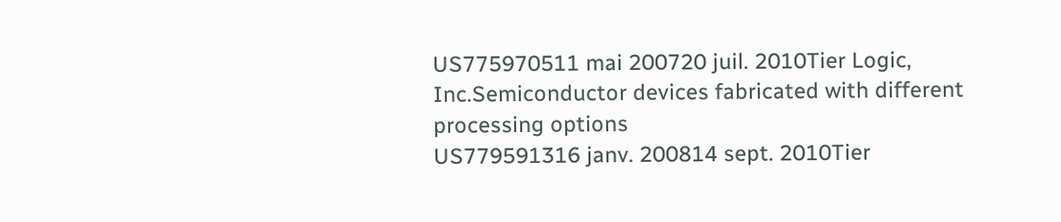US775970511 mai 200720 juil. 2010Tier Logic, Inc.Semiconductor devices fabricated with different processing options
US779591316 janv. 200814 sept. 2010Tier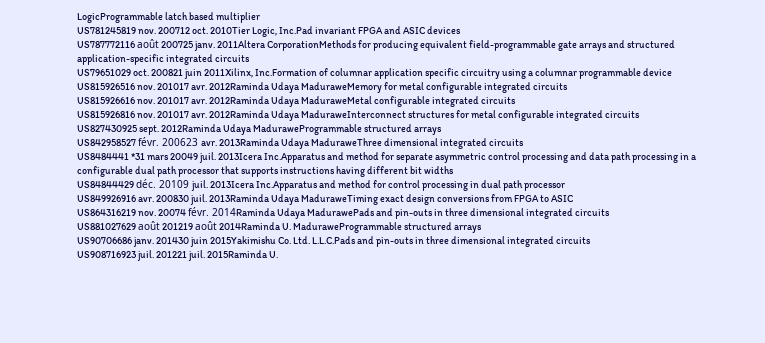LogicProgrammable latch based multiplier
US781245819 nov. 200712 oct. 2010Tier Logic, Inc.Pad invariant FPGA and ASIC devices
US787772116 août 200725 janv. 2011Altera CorporationMethods for producing equivalent field-programmable gate arrays and structured application-specific integrated circuits
US79651029 oct. 200821 juin 2011Xilinx, Inc.Formation of columnar application specific circuitry using a columnar programmable device
US815926516 nov. 201017 avr. 2012Raminda Udaya MaduraweMemory for metal configurable integrated circuits
US815926616 nov. 201017 avr. 2012Raminda Udaya MaduraweMetal configurable integrated circuits
US815926816 nov. 201017 avr. 2012Raminda Udaya MaduraweInterconnect structures for metal configurable integrated circuits
US827430925 sept. 2012Raminda Udaya MaduraweProgrammable structured arrays
US842958527 févr. 200623 avr. 2013Raminda Udaya MaduraweThree dimensional integrated circuits
US8484441 *31 mars 20049 juil. 2013Icera Inc.Apparatus and method for separate asymmetric control processing and data path processing in a configurable dual path processor that supports instructions having different bit widths
US84844429 déc. 20109 juil. 2013Icera Inc.Apparatus and method for control processing in dual path processor
US849926916 avr. 200830 juil. 2013Raminda Udaya MaduraweTiming exact design conversions from FPGA to ASIC
US864316219 nov. 20074 févr. 2014Raminda Udaya MadurawePads and pin-outs in three dimensional integrated circuits
US881027629 août 201219 août 2014Raminda U. MaduraweProgrammable structured arrays
US90706686 janv. 201430 juin 2015Yakimishu Co. Ltd. L.L.C.Pads and pin-outs in three dimensional integrated circuits
US908716923 juil. 201221 juil. 2015Raminda U.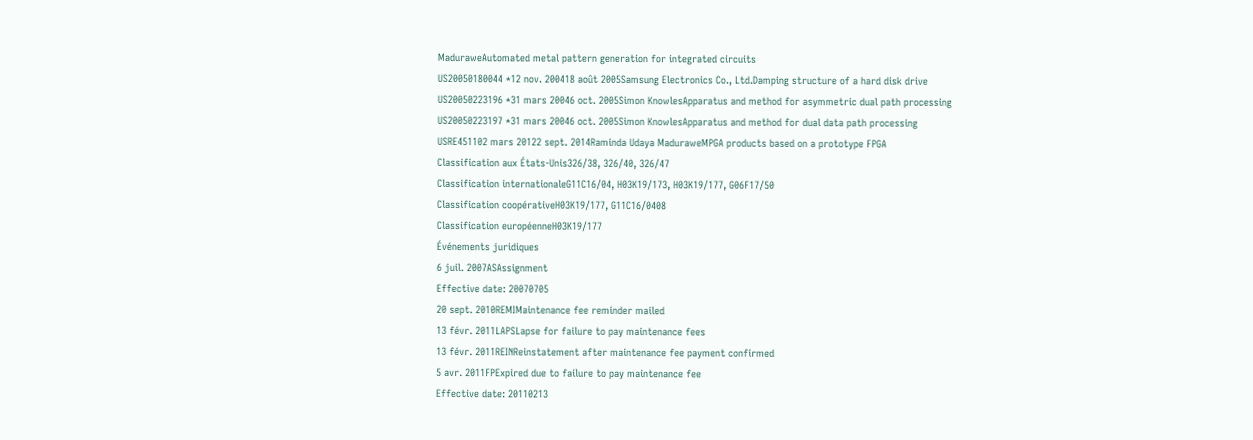MaduraweAutomated metal pattern generation for integrated circuits
US20050180044 *12 nov. 200418 août 2005Samsung Electronics Co., Ltd.Damping structure of a hard disk drive
US20050223196 *31 mars 20046 oct. 2005Simon KnowlesApparatus and method for asymmetric dual path processing
US20050223197 *31 mars 20046 oct. 2005Simon KnowlesApparatus and method for dual data path processing
USRE451102 mars 20122 sept. 2014Raminda Udaya MaduraweMPGA products based on a prototype FPGA
Classification aux États-Unis326/38, 326/40, 326/47
Classification internationaleG11C16/04, H03K19/173, H03K19/177, G06F17/50
Classification coopérativeH03K19/177, G11C16/0408
Classification européenneH03K19/177
Événements juridiques
6 juil. 2007ASAssignment
Effective date: 20070705
20 sept. 2010REMIMaintenance fee reminder mailed
13 févr. 2011LAPSLapse for failure to pay maintenance fees
13 févr. 2011REINReinstatement after maintenance fee payment confirmed
5 avr. 2011FPExpired due to failure to pay maintenance fee
Effective date: 20110213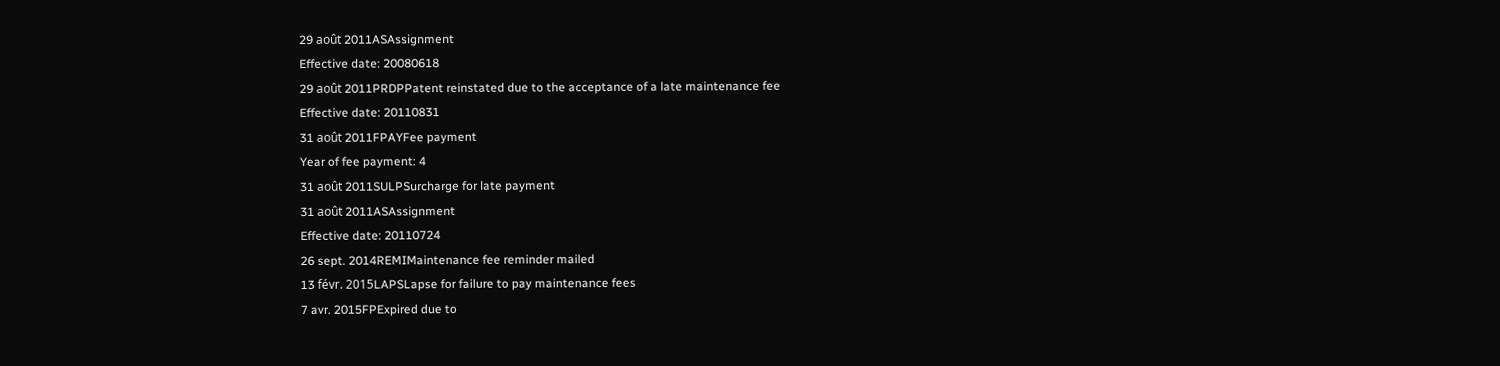29 août 2011ASAssignment
Effective date: 20080618
29 août 2011PRDPPatent reinstated due to the acceptance of a late maintenance fee
Effective date: 20110831
31 août 2011FPAYFee payment
Year of fee payment: 4
31 août 2011SULPSurcharge for late payment
31 août 2011ASAssignment
Effective date: 20110724
26 sept. 2014REMIMaintenance fee reminder mailed
13 févr. 2015LAPSLapse for failure to pay maintenance fees
7 avr. 2015FPExpired due to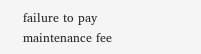failure to pay maintenance fee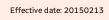Effective date: 20150213